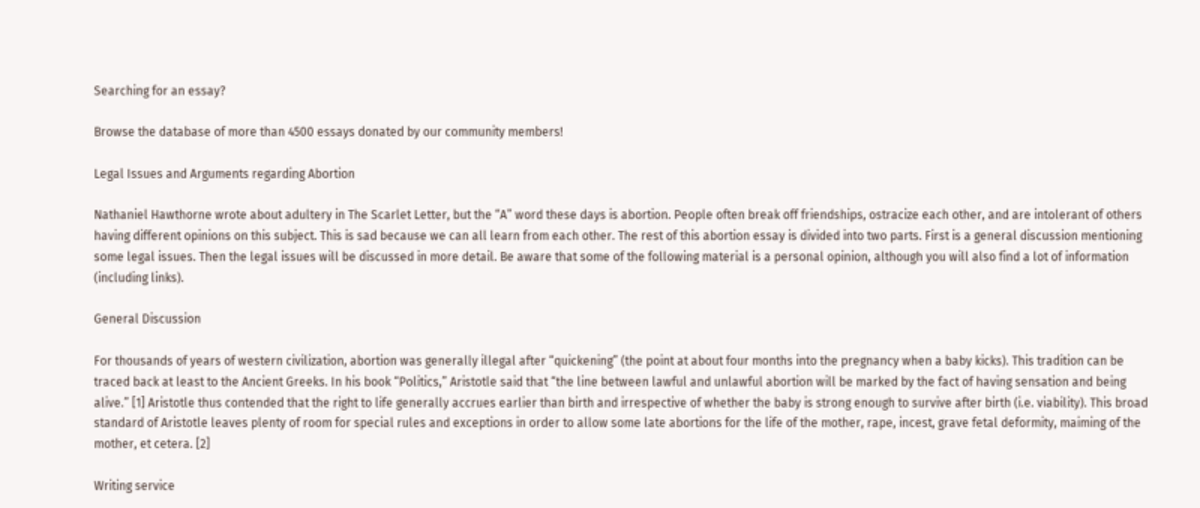Searching for an essay?

Browse the database of more than 4500 essays donated by our community members!

Legal Issues and Arguments regarding Abortion

Nathaniel Hawthorne wrote about adultery in The Scarlet Letter, but the “A” word these days is abortion. People often break off friendships, ostracize each other, and are intolerant of others having different opinions on this subject. This is sad because we can all learn from each other. The rest of this abortion essay is divided into two parts. First is a general discussion mentioning some legal issues. Then the legal issues will be discussed in more detail. Be aware that some of the following material is a personal opinion, although you will also find a lot of information (including links).

General Discussion

For thousands of years of western civilization, abortion was generally illegal after “quickening” (the point at about four months into the pregnancy when a baby kicks). This tradition can be traced back at least to the Ancient Greeks. In his book “Politics,” Aristotle said that “the line between lawful and unlawful abortion will be marked by the fact of having sensation and being alive.” [1] Aristotle thus contended that the right to life generally accrues earlier than birth and irrespective of whether the baby is strong enough to survive after birth (i.e. viability). This broad standard of Aristotle leaves plenty of room for special rules and exceptions in order to allow some late abortions for the life of the mother, rape, incest, grave fetal deformity, maiming of the mother, et cetera. [2]

Writing service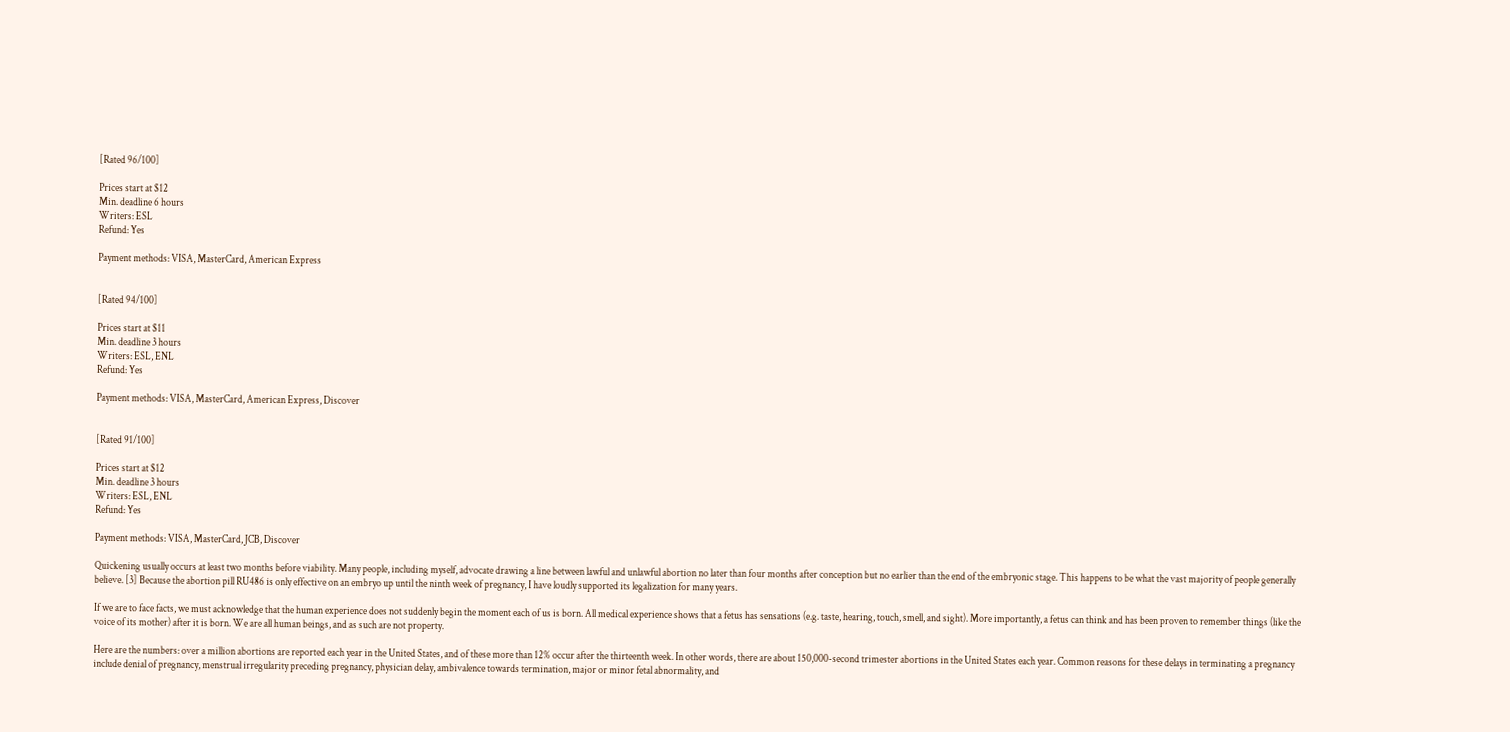[Rated 96/100]

Prices start at $12
Min. deadline 6 hours
Writers: ESL
Refund: Yes

Payment methods: VISA, MasterCard, American Express


[Rated 94/100]

Prices start at $11
Min. deadline 3 hours
Writers: ESL, ENL
Refund: Yes

Payment methods: VISA, MasterCard, American Express, Discover


[Rated 91/100]

Prices start at $12
Min. deadline 3 hours
Writers: ESL, ENL
Refund: Yes

Payment methods: VISA, MasterCard, JCB, Discover

Quickening usually occurs at least two months before viability. Many people, including myself, advocate drawing a line between lawful and unlawful abortion no later than four months after conception but no earlier than the end of the embryonic stage. This happens to be what the vast majority of people generally believe. [3] Because the abortion pill RU486 is only effective on an embryo up until the ninth week of pregnancy, I have loudly supported its legalization for many years.

If we are to face facts, we must acknowledge that the human experience does not suddenly begin the moment each of us is born. All medical experience shows that a fetus has sensations (e.g. taste, hearing, touch, smell, and sight). More importantly, a fetus can think and has been proven to remember things (like the voice of its mother) after it is born. We are all human beings, and as such are not property.

Here are the numbers: over a million abortions are reported each year in the United States, and of these more than 12% occur after the thirteenth week. In other words, there are about 150,000-second trimester abortions in the United States each year. Common reasons for these delays in terminating a pregnancy include denial of pregnancy, menstrual irregularity preceding pregnancy, physician delay, ambivalence towards termination, major or minor fetal abnormality, and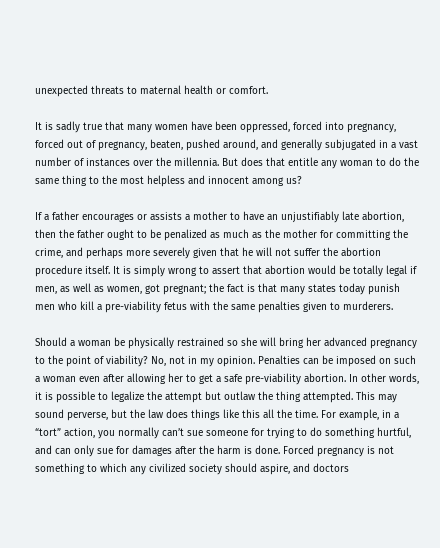unexpected threats to maternal health or comfort.

It is sadly true that many women have been oppressed, forced into pregnancy, forced out of pregnancy, beaten, pushed around, and generally subjugated in a vast number of instances over the millennia. But does that entitle any woman to do the same thing to the most helpless and innocent among us?

If a father encourages or assists a mother to have an unjustifiably late abortion, then the father ought to be penalized as much as the mother for committing the crime, and perhaps more severely given that he will not suffer the abortion procedure itself. It is simply wrong to assert that abortion would be totally legal if men, as well as women, got pregnant; the fact is that many states today punish men who kill a pre-viability fetus with the same penalties given to murderers.

Should a woman be physically restrained so she will bring her advanced pregnancy to the point of viability? No, not in my opinion. Penalties can be imposed on such a woman even after allowing her to get a safe pre-viability abortion. In other words, it is possible to legalize the attempt but outlaw the thing attempted. This may sound perverse, but the law does things like this all the time. For example, in a “tort” action, you normally can’t sue someone for trying to do something hurtful, and can only sue for damages after the harm is done. Forced pregnancy is not something to which any civilized society should aspire, and doctors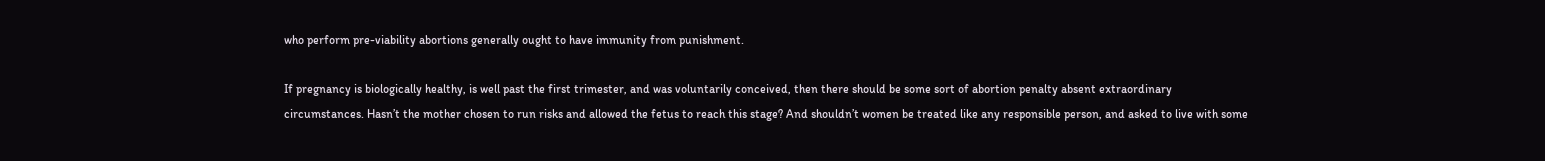who perform pre-viability abortions generally ought to have immunity from punishment.

If pregnancy is biologically healthy, is well past the first trimester, and was voluntarily conceived, then there should be some sort of abortion penalty absent extraordinary circumstances. Hasn’t the mother chosen to run risks and allowed the fetus to reach this stage? And shouldn’t women be treated like any responsible person, and asked to live with some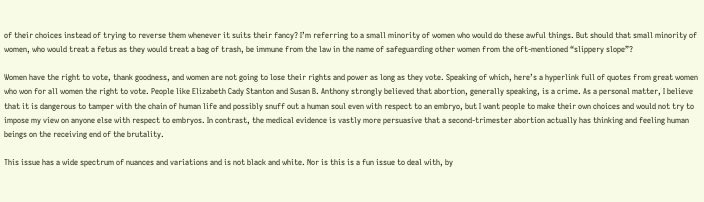of their choices instead of trying to reverse them whenever it suits their fancy? I’m referring to a small minority of women who would do these awful things. But should that small minority of women, who would treat a fetus as they would treat a bag of trash, be immune from the law in the name of safeguarding other women from the oft-mentioned “slippery slope”?

Women have the right to vote, thank goodness, and women are not going to lose their rights and power as long as they vote. Speaking of which, here’s a hyperlink full of quotes from great women who won for all women the right to vote. People like Elizabeth Cady Stanton and Susan B. Anthony strongly believed that abortion, generally speaking, is a crime. As a personal matter, I believe that it is dangerous to tamper with the chain of human life and possibly snuff out a human soul even with respect to an embryo, but I want people to make their own choices and would not try to impose my view on anyone else with respect to embryos. In contrast, the medical evidence is vastly more persuasive that a second-trimester abortion actually has thinking and feeling human beings on the receiving end of the brutality.

This issue has a wide spectrum of nuances and variations and is not black and white. Nor is this is a fun issue to deal with, by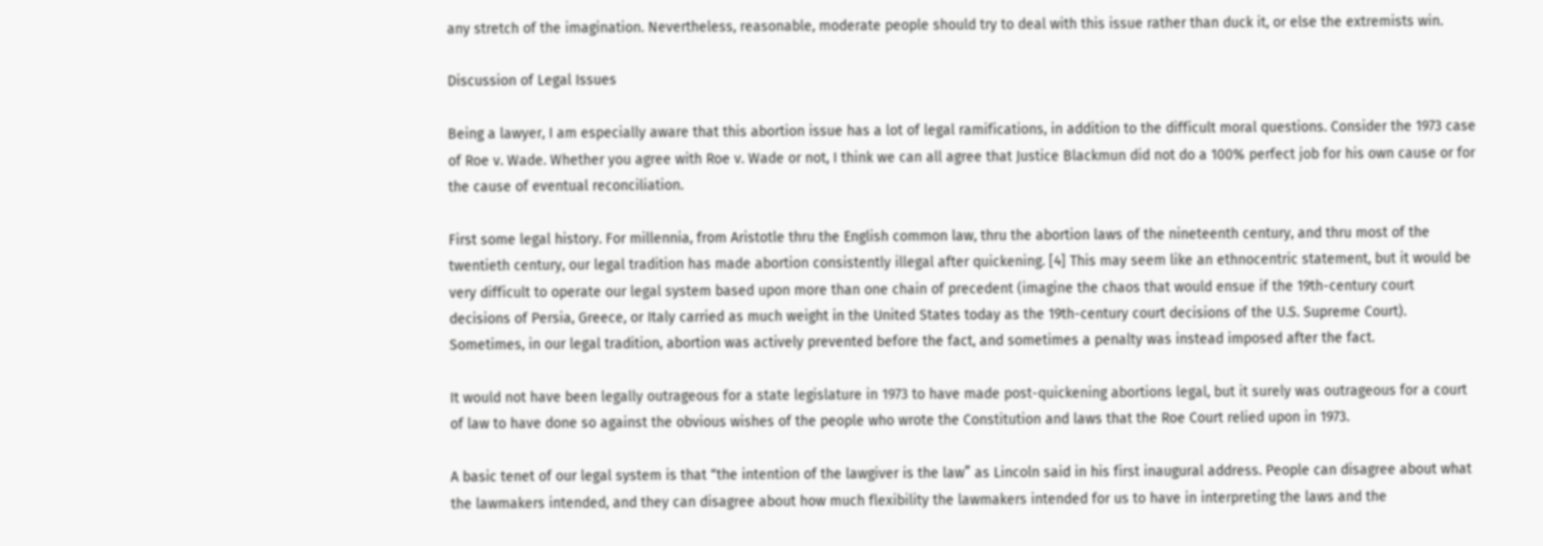any stretch of the imagination. Nevertheless, reasonable, moderate people should try to deal with this issue rather than duck it, or else the extremists win.

Discussion of Legal Issues

Being a lawyer, I am especially aware that this abortion issue has a lot of legal ramifications, in addition to the difficult moral questions. Consider the 1973 case of Roe v. Wade. Whether you agree with Roe v. Wade or not, I think we can all agree that Justice Blackmun did not do a 100% perfect job for his own cause or for the cause of eventual reconciliation.

First some legal history. For millennia, from Aristotle thru the English common law, thru the abortion laws of the nineteenth century, and thru most of the twentieth century, our legal tradition has made abortion consistently illegal after quickening. [4] This may seem like an ethnocentric statement, but it would be very difficult to operate our legal system based upon more than one chain of precedent (imagine the chaos that would ensue if the 19th-century court decisions of Persia, Greece, or Italy carried as much weight in the United States today as the 19th-century court decisions of the U.S. Supreme Court). Sometimes, in our legal tradition, abortion was actively prevented before the fact, and sometimes a penalty was instead imposed after the fact.

It would not have been legally outrageous for a state legislature in 1973 to have made post-quickening abortions legal, but it surely was outrageous for a court of law to have done so against the obvious wishes of the people who wrote the Constitution and laws that the Roe Court relied upon in 1973.

A basic tenet of our legal system is that “the intention of the lawgiver is the law” as Lincoln said in his first inaugural address. People can disagree about what the lawmakers intended, and they can disagree about how much flexibility the lawmakers intended for us to have in interpreting the laws and the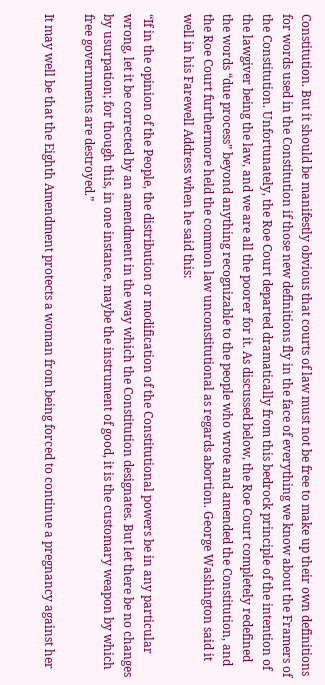Constitution. But it should be manifestly obvious that courts of law must not be free to make up their own definitions for words used in the Constitution if those new definitions fly in the face of everything we know about the Framers of the Constitution. Unfortunately, the Roe Court departed dramatically from this bedrock principle of the intention of the lawgiver being the law, and we are all the poorer for it. As discussed below, the Roe Court completely redefined the words “due process” beyond anything recognizable to the people who wrote and amended the Constitution, and the Roe Court furthermore held the common law unconstitutional as regards abortion. George Washington said it well in his Farewell Address when he said this:

“If in the opinion of the People, the distribution or modification of the Constitutional powers be in any particular wrong, let it be corrected by an amendment in the way which the Constitution designates. But let there be no changes by usurpation; for though this, in one instance, maybe the instrument of good, it is the customary weapon by which free governments are destroyed.”

It may well be that the Eighth Amendment protects a woman from being forced to continue a pregnancy against her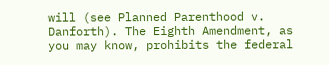will (see Planned Parenthood v. Danforth). The Eighth Amendment, as you may know, prohibits the federal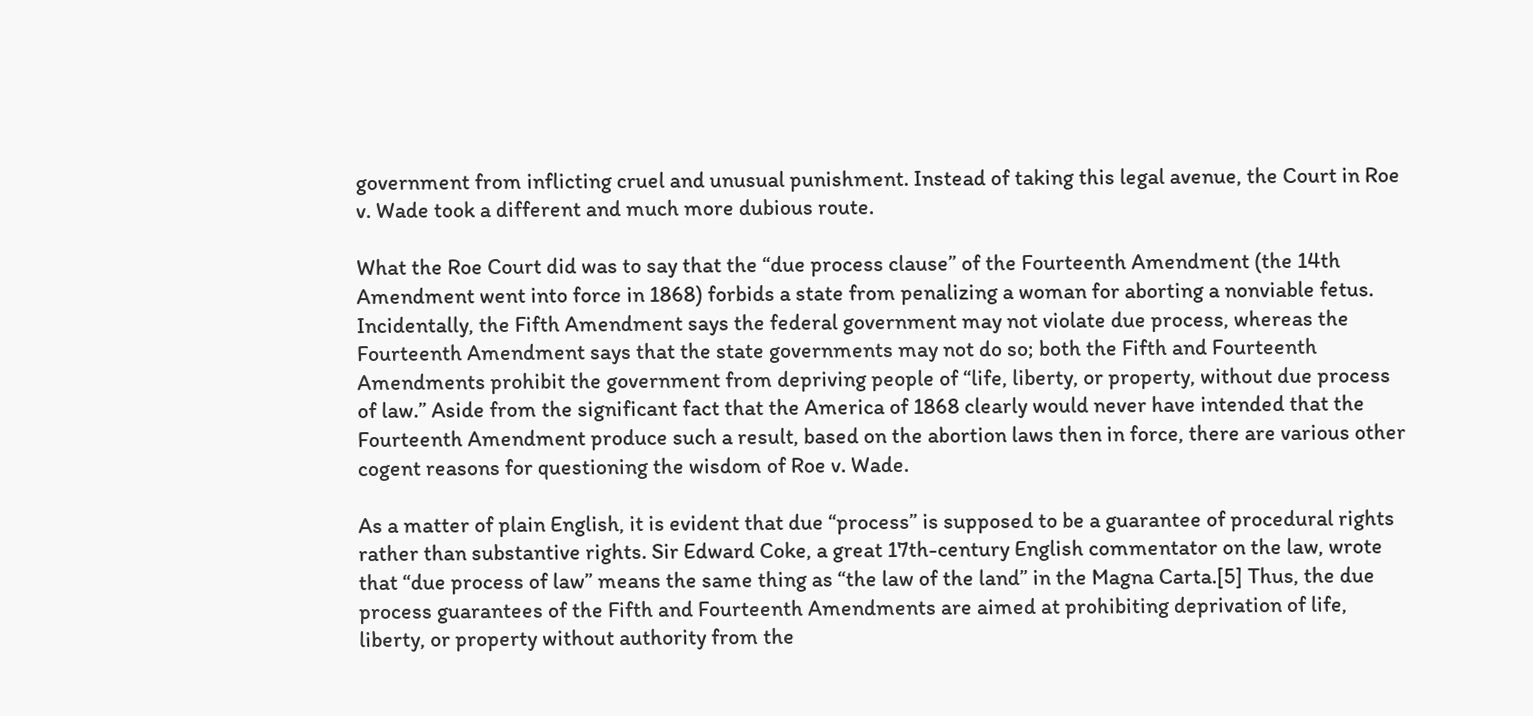government from inflicting cruel and unusual punishment. Instead of taking this legal avenue, the Court in Roe v. Wade took a different and much more dubious route.

What the Roe Court did was to say that the “due process clause” of the Fourteenth Amendment (the 14th Amendment went into force in 1868) forbids a state from penalizing a woman for aborting a nonviable fetus. Incidentally, the Fifth Amendment says the federal government may not violate due process, whereas the Fourteenth Amendment says that the state governments may not do so; both the Fifth and Fourteenth Amendments prohibit the government from depriving people of “life, liberty, or property, without due process of law.” Aside from the significant fact that the America of 1868 clearly would never have intended that the Fourteenth Amendment produce such a result, based on the abortion laws then in force, there are various other cogent reasons for questioning the wisdom of Roe v. Wade.

As a matter of plain English, it is evident that due “process” is supposed to be a guarantee of procedural rights rather than substantive rights. Sir Edward Coke, a great 17th-century English commentator on the law, wrote that “due process of law” means the same thing as “the law of the land” in the Magna Carta.[5] Thus, the due process guarantees of the Fifth and Fourteenth Amendments are aimed at prohibiting deprivation of life, liberty, or property without authority from the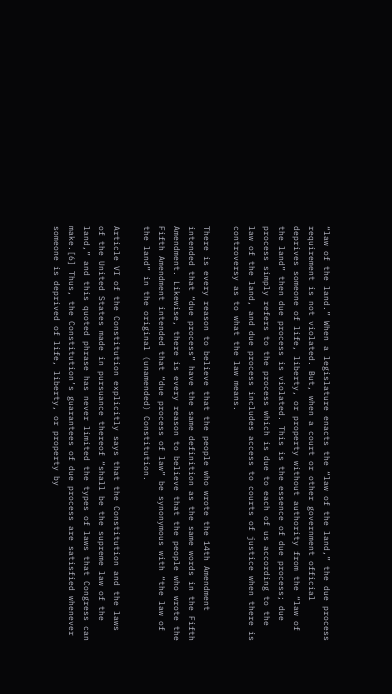“law of the land.” When a legislature enacts the “law of the land,” the due process requirement is not violated. But, when a court or other government official deprives someone of life, liberty, or property without authority from the “law of the land” then due process is violated. This is the essence of due process; due process simply refers to the process which is due to each of us according to the law of the land, and due process includes access to courts of justice when there is controversy as to what the law means.

There is every reason to believe that the people who wrote the 14th Amendment intended that “due process” have the same definition as the same words in the Fifth Amendment. Likewise, there is every reason to believe that the people who wrote the Fifth Amendment intended that “due process of law” be synonymous with “the law of the land” in the original (unamended) Constitution.

Article VI of the Constitution explicitly says that the Constitution and the laws of the United States made in pursuance thereof “shall be the supreme law of the land,” and this quoted phrase has never limited the types of laws that Congress can make.[6] Thus, the Constitution’s guarantees of due process are satisfied whenever someone is deprived of life, liberty, or property by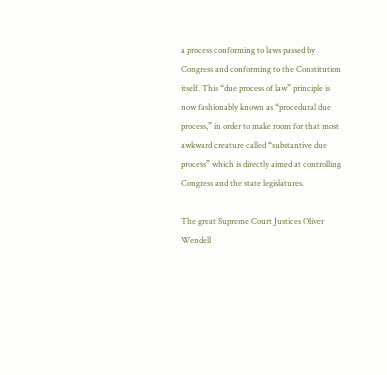a process conforming to laws passed by Congress and conforming to the Constitution itself. This “due process of law” principle is now fashionably known as “procedural due process,” in order to make room for that most awkward creature called “substantive due process” which is directly aimed at controlling Congress and the state legislatures.

The great Supreme Court Justices Oliver Wendell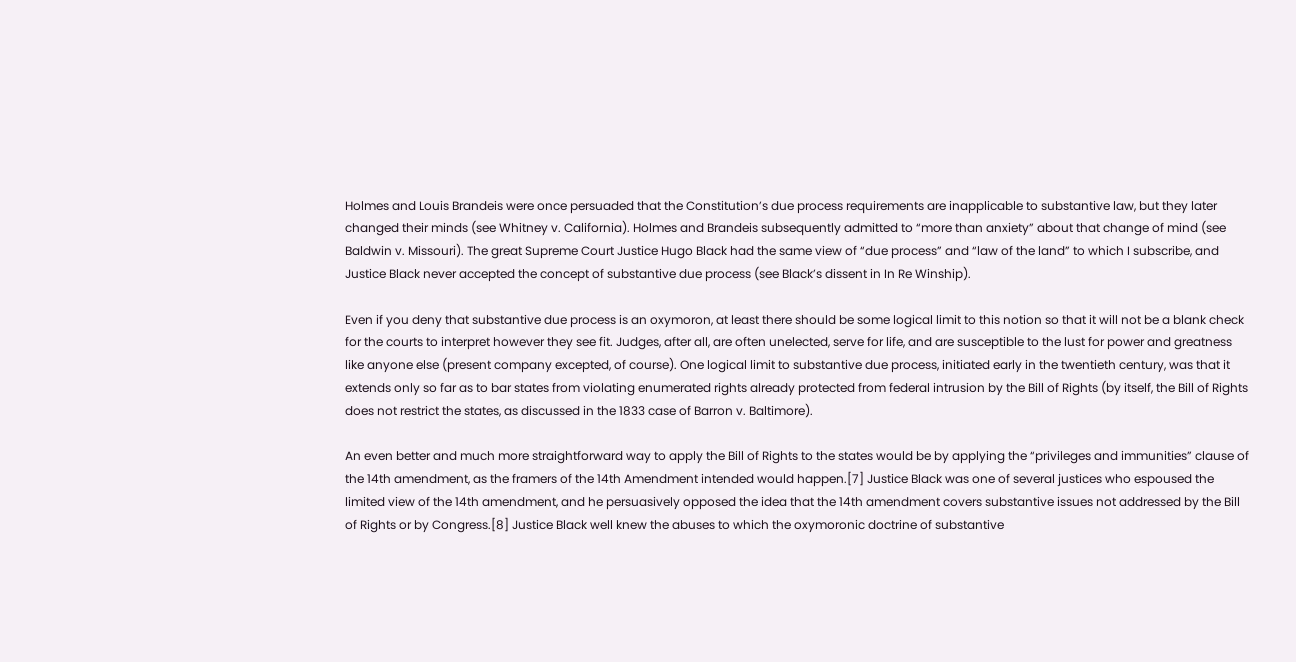Holmes and Louis Brandeis were once persuaded that the Constitution’s due process requirements are inapplicable to substantive law, but they later changed their minds (see Whitney v. California). Holmes and Brandeis subsequently admitted to “more than anxiety” about that change of mind (see Baldwin v. Missouri). The great Supreme Court Justice Hugo Black had the same view of “due process” and “law of the land” to which I subscribe, and Justice Black never accepted the concept of substantive due process (see Black’s dissent in In Re Winship).

Even if you deny that substantive due process is an oxymoron, at least there should be some logical limit to this notion so that it will not be a blank check for the courts to interpret however they see fit. Judges, after all, are often unelected, serve for life, and are susceptible to the lust for power and greatness like anyone else (present company excepted, of course). One logical limit to substantive due process, initiated early in the twentieth century, was that it extends only so far as to bar states from violating enumerated rights already protected from federal intrusion by the Bill of Rights (by itself, the Bill of Rights does not restrict the states, as discussed in the 1833 case of Barron v. Baltimore).

An even better and much more straightforward way to apply the Bill of Rights to the states would be by applying the “privileges and immunities” clause of the 14th amendment, as the framers of the 14th Amendment intended would happen.[7] Justice Black was one of several justices who espoused the limited view of the 14th amendment, and he persuasively opposed the idea that the 14th amendment covers substantive issues not addressed by the Bill of Rights or by Congress.[8] Justice Black well knew the abuses to which the oxymoronic doctrine of substantive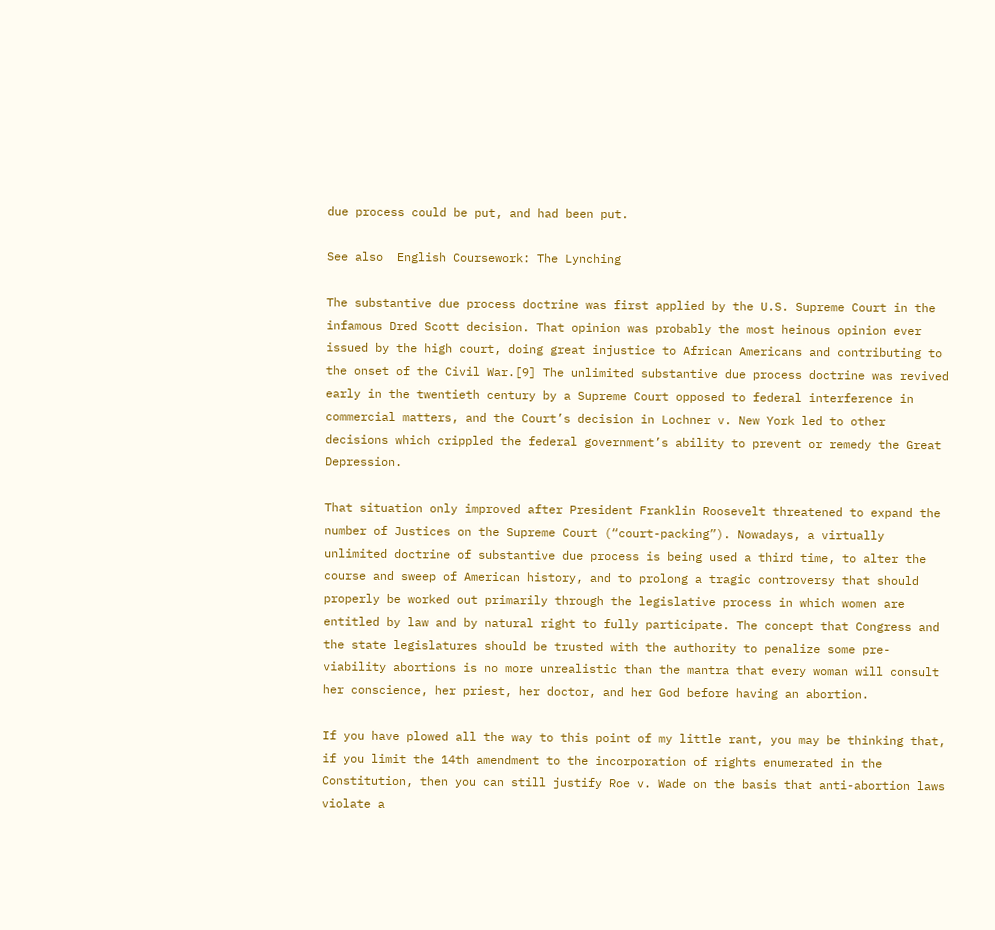due process could be put, and had been put.

See also  English Coursework: The Lynching

The substantive due process doctrine was first applied by the U.S. Supreme Court in the infamous Dred Scott decision. That opinion was probably the most heinous opinion ever issued by the high court, doing great injustice to African Americans and contributing to the onset of the Civil War.[9] The unlimited substantive due process doctrine was revived early in the twentieth century by a Supreme Court opposed to federal interference in commercial matters, and the Court’s decision in Lochner v. New York led to other decisions which crippled the federal government’s ability to prevent or remedy the Great Depression.

That situation only improved after President Franklin Roosevelt threatened to expand the number of Justices on the Supreme Court (“court-packing”). Nowadays, a virtually unlimited doctrine of substantive due process is being used a third time, to alter the course and sweep of American history, and to prolong a tragic controversy that should properly be worked out primarily through the legislative process in which women are entitled by law and by natural right to fully participate. The concept that Congress and the state legislatures should be trusted with the authority to penalize some pre-viability abortions is no more unrealistic than the mantra that every woman will consult her conscience, her priest, her doctor, and her God before having an abortion.

If you have plowed all the way to this point of my little rant, you may be thinking that, if you limit the 14th amendment to the incorporation of rights enumerated in the Constitution, then you can still justify Roe v. Wade on the basis that anti-abortion laws violate a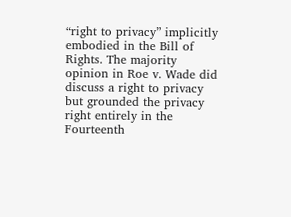“right to privacy” implicitly embodied in the Bill of Rights. The majority opinion in Roe v. Wade did discuss a right to privacy but grounded the privacy right entirely in the Fourteenth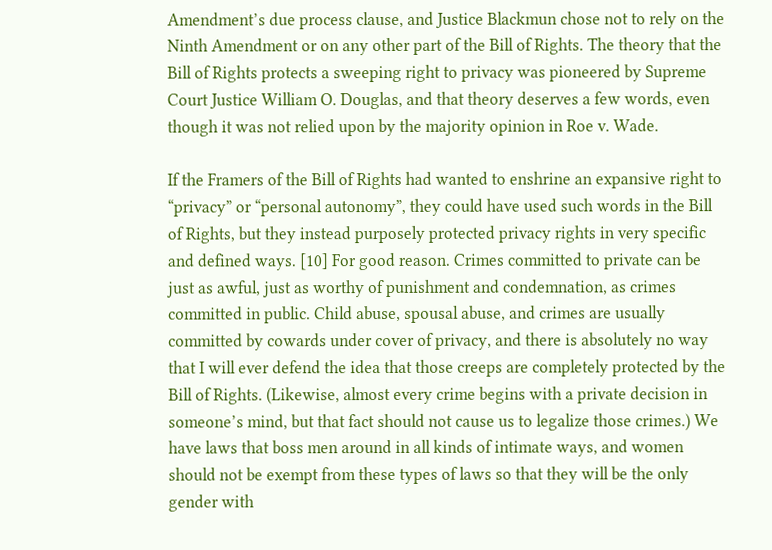Amendment’s due process clause, and Justice Blackmun chose not to rely on the Ninth Amendment or on any other part of the Bill of Rights. The theory that the Bill of Rights protects a sweeping right to privacy was pioneered by Supreme Court Justice William O. Douglas, and that theory deserves a few words, even though it was not relied upon by the majority opinion in Roe v. Wade.

If the Framers of the Bill of Rights had wanted to enshrine an expansive right to “privacy” or “personal autonomy”, they could have used such words in the Bill of Rights, but they instead purposely protected privacy rights in very specific and defined ways. [10] For good reason. Crimes committed to private can be just as awful, just as worthy of punishment and condemnation, as crimes committed in public. Child abuse, spousal abuse, and crimes are usually committed by cowards under cover of privacy, and there is absolutely no way that I will ever defend the idea that those creeps are completely protected by the Bill of Rights. (Likewise, almost every crime begins with a private decision in someone’s mind, but that fact should not cause us to legalize those crimes.) We have laws that boss men around in all kinds of intimate ways, and women should not be exempt from these types of laws so that they will be the only gender with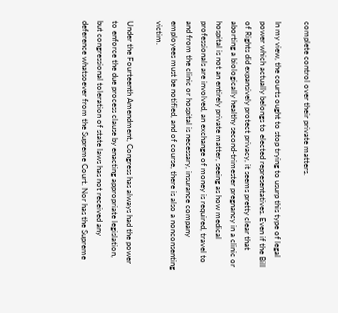complete control over their private matters.

In my view, the courts ought to stop trying to usurp this type of legal power which actually belongs to elected representatives. Even if the Bill of Rights did expansively protect privacy, it seems pretty clear that aborting a biologically healthy second-trimester pregnancy in a clinic or hospital is not an entirely private matter, seeing as how medical professionals are involved, an exchange of money is required, travel to and from the clinic or hospital is necessary, insurance company employees must be notified, and of course, there is also a nonconsenting victim.

Under the Fourteenth Amendment, Congress has always had the power to enforce the due process clause by enacting appropriate legislation, but congressional toleration of state laws has not received any deference whatsoever from the Supreme Court. Nor has the Supreme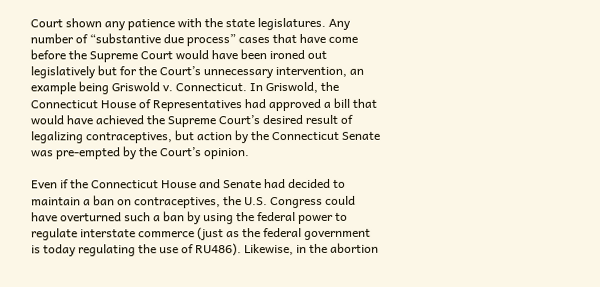Court shown any patience with the state legislatures. Any number of “substantive due process” cases that have come before the Supreme Court would have been ironed out legislatively but for the Court’s unnecessary intervention, an example being Griswold v. Connecticut. In Griswold, the Connecticut House of Representatives had approved a bill that would have achieved the Supreme Court’s desired result of legalizing contraceptives, but action by the Connecticut Senate was pre-empted by the Court’s opinion.

Even if the Connecticut House and Senate had decided to maintain a ban on contraceptives, the U.S. Congress could have overturned such a ban by using the federal power to regulate interstate commerce (just as the federal government is today regulating the use of RU486). Likewise, in the abortion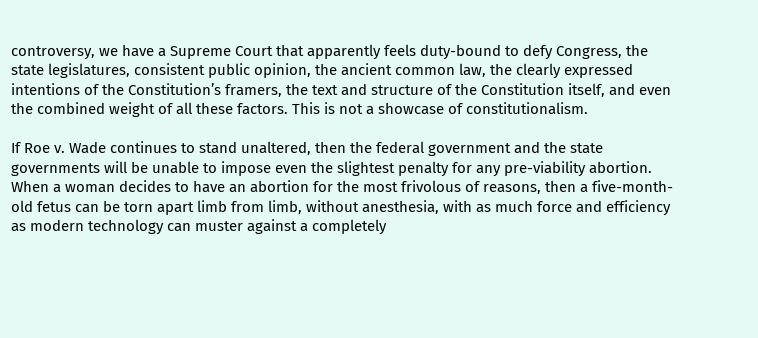controversy, we have a Supreme Court that apparently feels duty-bound to defy Congress, the state legislatures, consistent public opinion, the ancient common law, the clearly expressed intentions of the Constitution’s framers, the text and structure of the Constitution itself, and even the combined weight of all these factors. This is not a showcase of constitutionalism.

If Roe v. Wade continues to stand unaltered, then the federal government and the state governments will be unable to impose even the slightest penalty for any pre-viability abortion. When a woman decides to have an abortion for the most frivolous of reasons, then a five-month-old fetus can be torn apart limb from limb, without anesthesia, with as much force and efficiency as modern technology can muster against a completely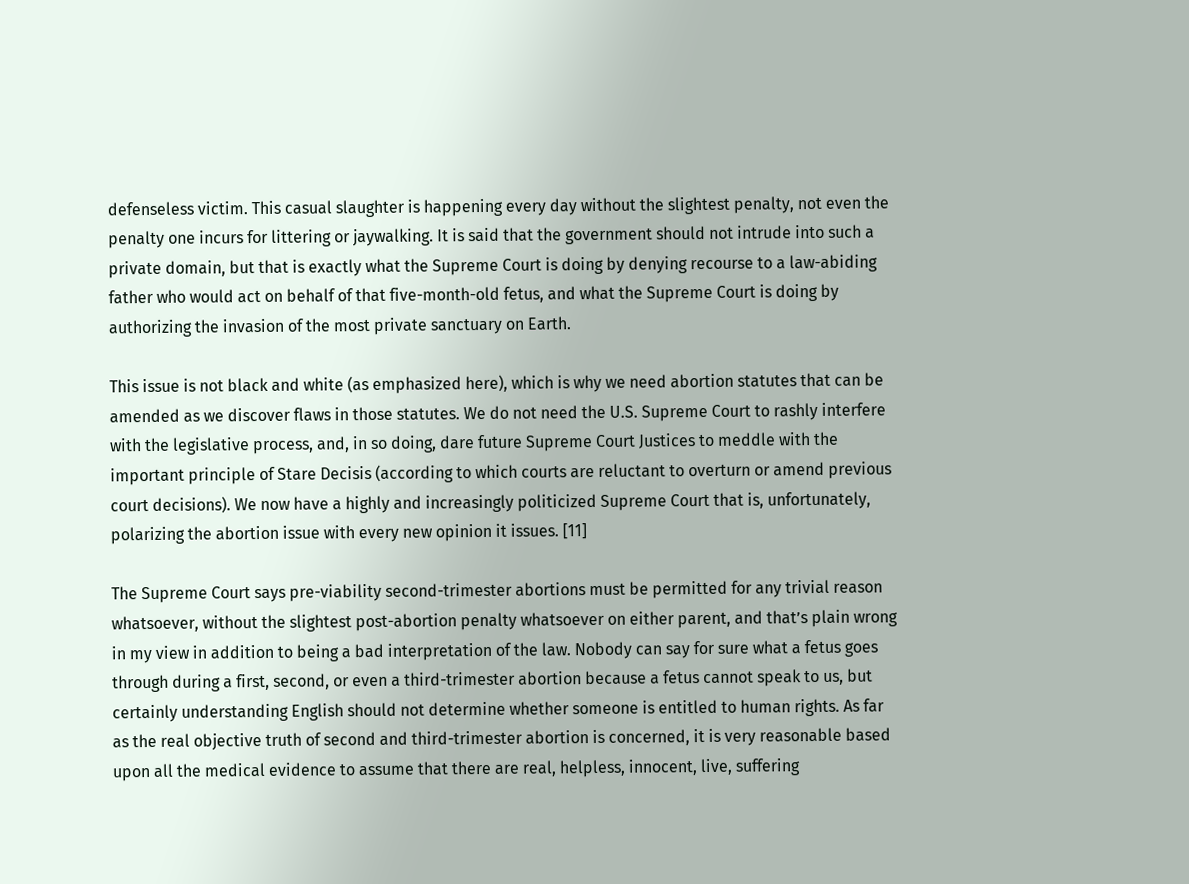defenseless victim. This casual slaughter is happening every day without the slightest penalty, not even the penalty one incurs for littering or jaywalking. It is said that the government should not intrude into such a private domain, but that is exactly what the Supreme Court is doing by denying recourse to a law-abiding father who would act on behalf of that five-month-old fetus, and what the Supreme Court is doing by authorizing the invasion of the most private sanctuary on Earth.

This issue is not black and white (as emphasized here), which is why we need abortion statutes that can be amended as we discover flaws in those statutes. We do not need the U.S. Supreme Court to rashly interfere with the legislative process, and, in so doing, dare future Supreme Court Justices to meddle with the important principle of Stare Decisis (according to which courts are reluctant to overturn or amend previous court decisions). We now have a highly and increasingly politicized Supreme Court that is, unfortunately, polarizing the abortion issue with every new opinion it issues. [11]

The Supreme Court says pre-viability second-trimester abortions must be permitted for any trivial reason whatsoever, without the slightest post-abortion penalty whatsoever on either parent, and that’s plain wrong in my view in addition to being a bad interpretation of the law. Nobody can say for sure what a fetus goes through during a first, second, or even a third-trimester abortion because a fetus cannot speak to us, but certainly understanding English should not determine whether someone is entitled to human rights. As far as the real objective truth of second and third-trimester abortion is concerned, it is very reasonable based upon all the medical evidence to assume that there are real, helpless, innocent, live, suffering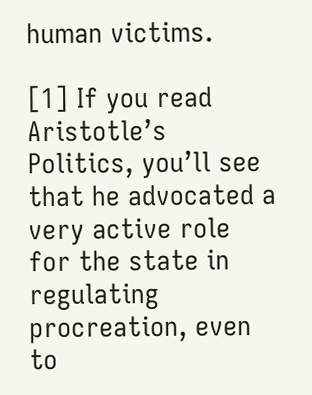human victims.

[1] If you read Aristotle’s Politics, you’ll see that he advocated a very active role for the state in regulating procreation, even to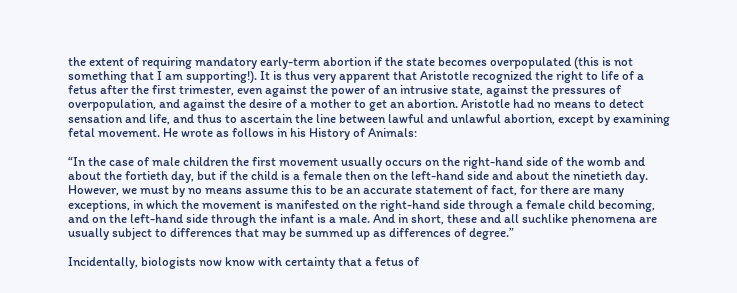the extent of requiring mandatory early-term abortion if the state becomes overpopulated (this is not something that I am supporting!). It is thus very apparent that Aristotle recognized the right to life of a fetus after the first trimester, even against the power of an intrusive state, against the pressures of overpopulation, and against the desire of a mother to get an abortion. Aristotle had no means to detect sensation and life, and thus to ascertain the line between lawful and unlawful abortion, except by examining fetal movement. He wrote as follows in his History of Animals:

“In the case of male children the first movement usually occurs on the right-hand side of the womb and about the fortieth day, but if the child is a female then on the left-hand side and about the ninetieth day. However, we must by no means assume this to be an accurate statement of fact, for there are many exceptions, in which the movement is manifested on the right-hand side through a female child becoming, and on the left-hand side through the infant is a male. And in short, these and all suchlike phenomena are usually subject to differences that may be summed up as differences of degree.”

Incidentally, biologists now know with certainty that a fetus of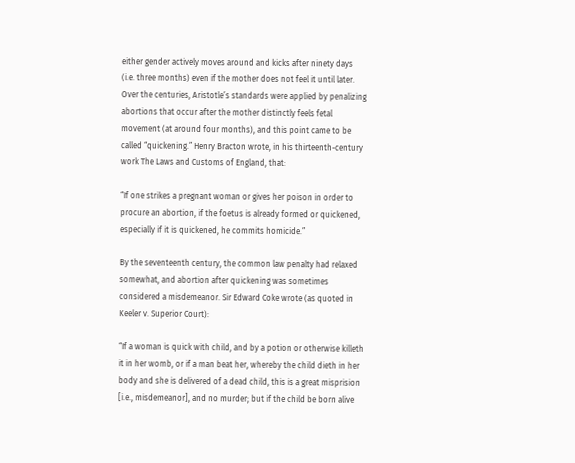either gender actively moves around and kicks after ninety days (i.e. three months) even if the mother does not feel it until later. Over the centuries, Aristotle’s standards were applied by penalizing abortions that occur after the mother distinctly feels fetal movement (at around four months), and this point came to be called “quickening.” Henry Bracton wrote, in his thirteenth-century work The Laws and Customs of England, that:

“If one strikes a pregnant woman or gives her poison in order to procure an abortion, if the foetus is already formed or quickened, especially if it is quickened, he commits homicide.”

By the seventeenth century, the common law penalty had relaxed somewhat, and abortion after quickening was sometimes considered a misdemeanor. Sir Edward Coke wrote (as quoted in Keeler v. Superior Court):

“If a woman is quick with child, and by a potion or otherwise killeth it in her womb, or if a man beat her, whereby the child dieth in her body and she is delivered of a dead child, this is a great misprision [i.e., misdemeanor], and no murder; but if the child be born alive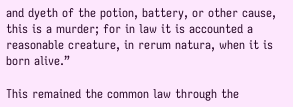and dyeth of the potion, battery, or other cause, this is a murder; for in law it is accounted a reasonable creature, in rerum natura, when it is born alive.”

This remained the common law through the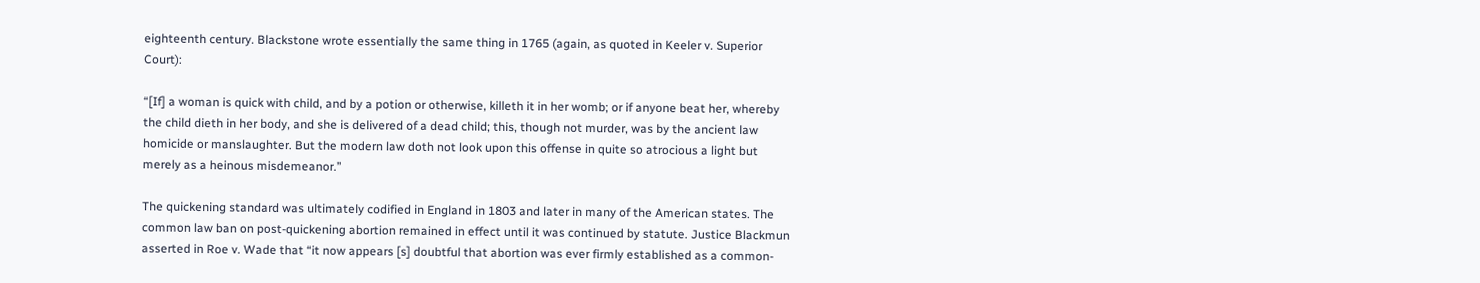eighteenth century. Blackstone wrote essentially the same thing in 1765 (again, as quoted in Keeler v. Superior Court):

“[If] a woman is quick with child, and by a potion or otherwise, killeth it in her womb; or if anyone beat her, whereby the child dieth in her body, and she is delivered of a dead child; this, though not murder, was by the ancient law homicide or manslaughter. But the modern law doth not look upon this offense in quite so atrocious a light but merely as a heinous misdemeanor.”

The quickening standard was ultimately codified in England in 1803 and later in many of the American states. The common law ban on post-quickening abortion remained in effect until it was continued by statute. Justice Blackmun asserted in Roe v. Wade that “it now appears [s] doubtful that abortion was ever firmly established as a common-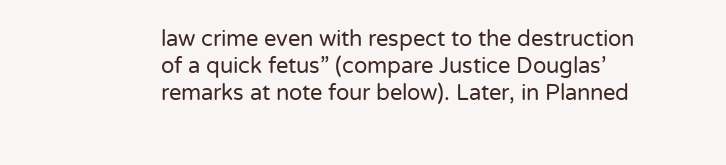law crime even with respect to the destruction of a quick fetus” (compare Justice Douglas’ remarks at note four below). Later, in Planned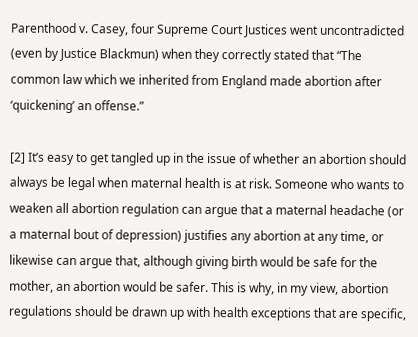Parenthood v. Casey, four Supreme Court Justices went uncontradicted (even by Justice Blackmun) when they correctly stated that “The common law which we inherited from England made abortion after ‘quickening’ an offense.”

[2] It’s easy to get tangled up in the issue of whether an abortion should always be legal when maternal health is at risk. Someone who wants to weaken all abortion regulation can argue that a maternal headache (or a maternal bout of depression) justifies any abortion at any time, or likewise can argue that, although giving birth would be safe for the mother, an abortion would be safer. This is why, in my view, abortion regulations should be drawn up with health exceptions that are specific,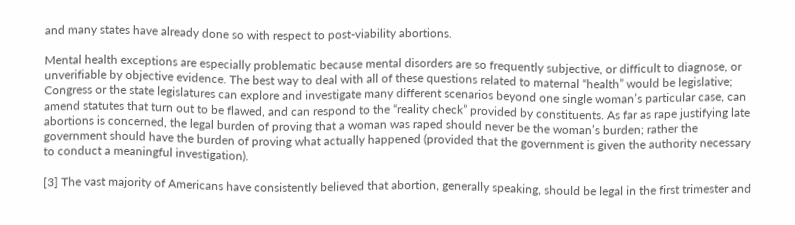and many states have already done so with respect to post-viability abortions.

Mental health exceptions are especially problematic because mental disorders are so frequently subjective, or difficult to diagnose, or unverifiable by objective evidence. The best way to deal with all of these questions related to maternal “health” would be legislative; Congress or the state legislatures can explore and investigate many different scenarios beyond one single woman’s particular case, can amend statutes that turn out to be flawed, and can respond to the “reality check” provided by constituents. As far as rape justifying late abortions is concerned, the legal burden of proving that a woman was raped should never be the woman’s burden; rather the government should have the burden of proving what actually happened (provided that the government is given the authority necessary to conduct a meaningful investigation).

[3] The vast majority of Americans have consistently believed that abortion, generally speaking, should be legal in the first trimester and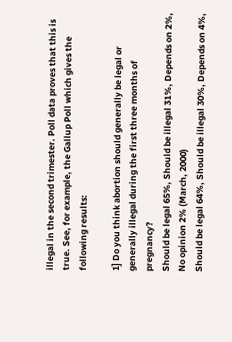illegal in the second trimester. Poll data proves that this is true. See, for example, the Gallup Poll which gives the following results:

1] Do you think abortion should generally be legal or generally illegal during the first three months of pregnancy?
Should be legal 65%, Should be illegal 31%, Depends on 2%, No opinion 2% (March, 2000)
Should be legal 64%, Should be illegal 30%, Depends on 4%,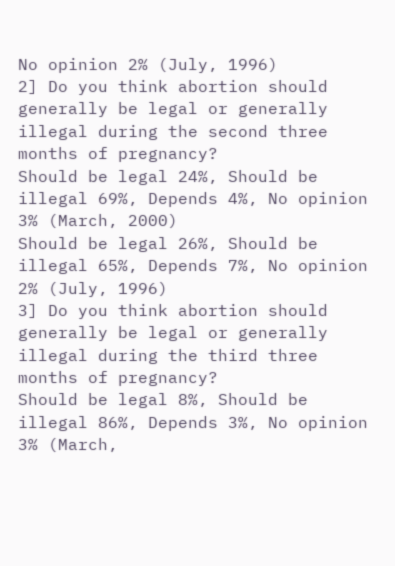No opinion 2% (July, 1996)
2] Do you think abortion should generally be legal or generally illegal during the second three months of pregnancy?
Should be legal 24%, Should be illegal 69%, Depends 4%, No opinion 3% (March, 2000)
Should be legal 26%, Should be illegal 65%, Depends 7%, No opinion 2% (July, 1996)
3] Do you think abortion should generally be legal or generally illegal during the third three months of pregnancy?
Should be legal 8%, Should be illegal 86%, Depends 3%, No opinion 3% (March,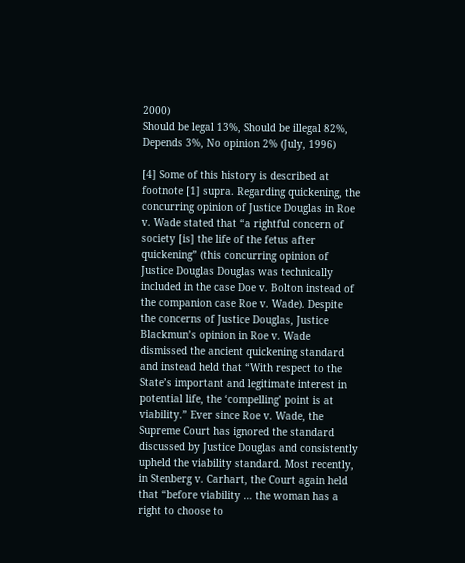2000)
Should be legal 13%, Should be illegal 82%, Depends 3%, No opinion 2% (July, 1996)

[4] Some of this history is described at footnote [1] supra. Regarding quickening, the concurring opinion of Justice Douglas in Roe v. Wade stated that “a rightful concern of society [is] the life of the fetus after quickening” (this concurring opinion of Justice Douglas Douglas was technically included in the case Doe v. Bolton instead of the companion case Roe v. Wade). Despite the concerns of Justice Douglas, Justice Blackmun’s opinion in Roe v. Wade dismissed the ancient quickening standard and instead held that “With respect to the State’s important and legitimate interest in potential life, the ‘compelling’ point is at viability.” Ever since Roe v. Wade, the Supreme Court has ignored the standard discussed by Justice Douglas and consistently upheld the viability standard. Most recently, in Stenberg v. Carhart, the Court again held that “before viability … the woman has a right to choose to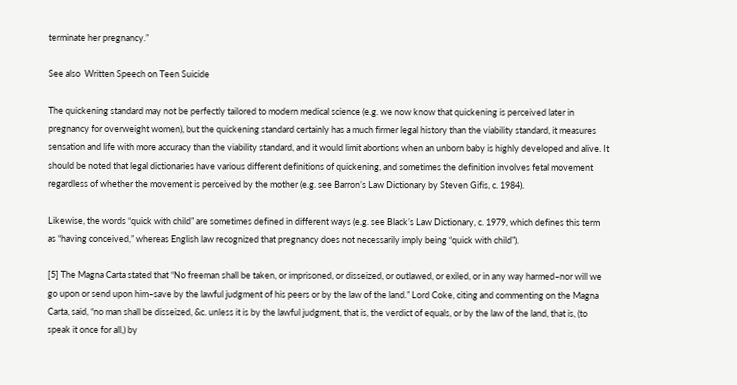terminate her pregnancy.”

See also  Written Speech on Teen Suicide

The quickening standard may not be perfectly tailored to modern medical science (e.g. we now know that quickening is perceived later in pregnancy for overweight women), but the quickening standard certainly has a much firmer legal history than the viability standard, it measures sensation and life with more accuracy than the viability standard, and it would limit abortions when an unborn baby is highly developed and alive. It should be noted that legal dictionaries have various different definitions of quickening, and sometimes the definition involves fetal movement regardless of whether the movement is perceived by the mother (e.g. see Barron’s Law Dictionary by Steven Gifis, c. 1984).

Likewise, the words “quick with child” are sometimes defined in different ways (e.g. see Black’s Law Dictionary, c. 1979, which defines this term as “having conceived,” whereas English law recognized that pregnancy does not necessarily imply being “quick with child”).

[5] The Magna Carta stated that “No freeman shall be taken, or imprisoned, or disseized, or outlawed, or exiled, or in any way harmed–nor will we go upon or send upon him–save by the lawful judgment of his peers or by the law of the land.” Lord Coke, citing and commenting on the Magna Carta, said, “no man shall be disseized, &c. unless it is by the lawful judgment, that is, the verdict of equals, or by the law of the land, that is, (to speak it once for all,) by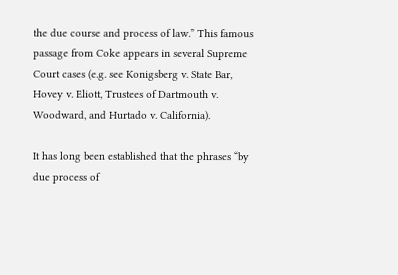the due course and process of law.” This famous passage from Coke appears in several Supreme Court cases (e.g. see Konigsberg v. State Bar, Hovey v. Eliott, Trustees of Dartmouth v. Woodward, and Hurtado v. California).

It has long been established that the phrases “by due process of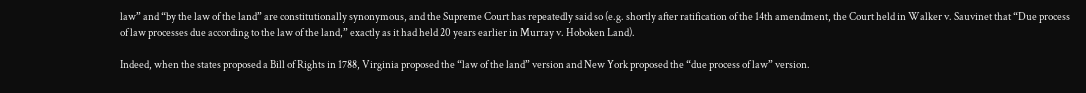law” and “by the law of the land” are constitutionally synonymous, and the Supreme Court has repeatedly said so (e.g. shortly after ratification of the 14th amendment, the Court held in Walker v. Sauvinet that “Due process of law processes due according to the law of the land,” exactly as it had held 20 years earlier in Murray v. Hoboken Land).

Indeed, when the states proposed a Bill of Rights in 1788, Virginia proposed the “law of the land” version and New York proposed the “due process of law” version.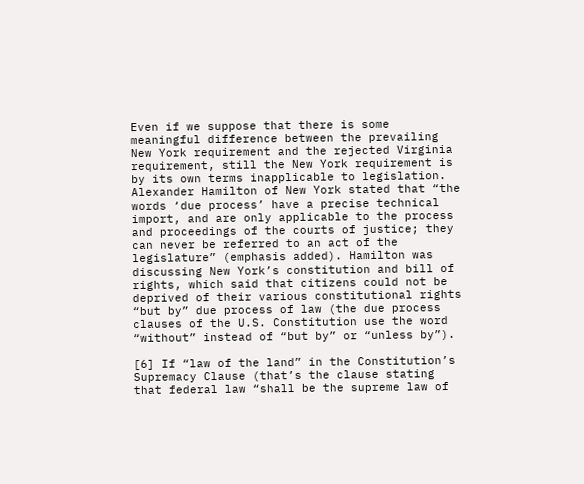Even if we suppose that there is some meaningful difference between the prevailing New York requirement and the rejected Virginia requirement, still the New York requirement is by its own terms inapplicable to legislation. Alexander Hamilton of New York stated that “the words ‘due process’ have a precise technical import, and are only applicable to the process and proceedings of the courts of justice; they can never be referred to an act of the legislature” (emphasis added). Hamilton was discussing New York’s constitution and bill of rights, which said that citizens could not be deprived of their various constitutional rights “but by” due process of law (the due process clauses of the U.S. Constitution use the word “without” instead of “but by” or “unless by”).

[6] If “law of the land” in the Constitution’s Supremacy Clause (that’s the clause stating that federal law “shall be the supreme law of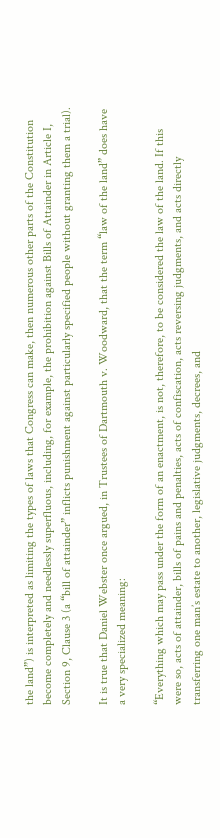the land”) is interpreted as limiting the types of laws that Congress can make, then numerous other parts of the Constitution become completely and needlessly superfluous, including, for example, the prohibition against Bills of Attainder in Article I, Section 9, Clause 3 (a “bill of attainder” inflicts punishment against particularly specified people without granting them a trial).

It is true that Daniel Webster once argued, in Trustees of Dartmouth v. Woodward, that the term “law of the land” does have a very specialized meaning:

“Everything which may pass under the form of an enactment, is not, therefore, to be considered the law of the land. If this were so, acts of attainder, bills of pains and penalties, acts of confiscation, acts reversing judgments, and acts directly transferring one man’s estate to another, legislative judgments, decrees, and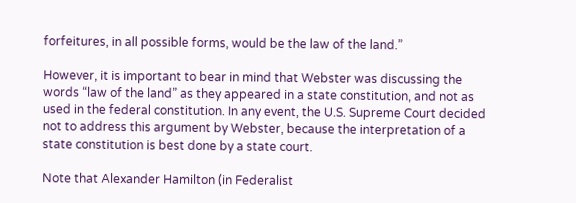forfeitures, in all possible forms, would be the law of the land.”

However, it is important to bear in mind that Webster was discussing the words “law of the land” as they appeared in a state constitution, and not as used in the federal constitution. In any event, the U.S. Supreme Court decided not to address this argument by Webster, because the interpretation of a state constitution is best done by a state court.

Note that Alexander Hamilton (in Federalist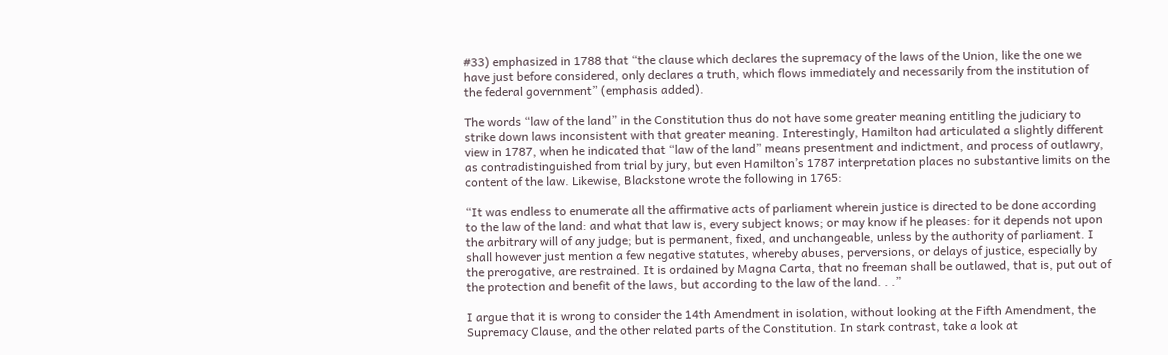#33) emphasized in 1788 that “the clause which declares the supremacy of the laws of the Union, like the one we have just before considered, only declares a truth, which flows immediately and necessarily from the institution of the federal government” (emphasis added).

The words “law of the land” in the Constitution thus do not have some greater meaning entitling the judiciary to strike down laws inconsistent with that greater meaning. Interestingly, Hamilton had articulated a slightly different view in 1787, when he indicated that “law of the land” means presentment and indictment, and process of outlawry, as contradistinguished from trial by jury, but even Hamilton’s 1787 interpretation places no substantive limits on the content of the law. Likewise, Blackstone wrote the following in 1765:

“It was endless to enumerate all the affirmative acts of parliament wherein justice is directed to be done according to the law of the land: and what that law is, every subject knows; or may know if he pleases: for it depends not upon the arbitrary will of any judge; but is permanent, fixed, and unchangeable, unless by the authority of parliament. I shall however just mention a few negative statutes, whereby abuses, perversions, or delays of justice, especially by the prerogative, are restrained. It is ordained by Magna Carta, that no freeman shall be outlawed, that is, put out of the protection and benefit of the laws, but according to the law of the land. . .”

I argue that it is wrong to consider the 14th Amendment in isolation, without looking at the Fifth Amendment, the Supremacy Clause, and the other related parts of the Constitution. In stark contrast, take a look at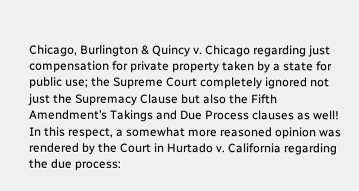Chicago, Burlington & Quincy v. Chicago regarding just compensation for private property taken by a state for public use; the Supreme Court completely ignored not just the Supremacy Clause but also the Fifth Amendment’s Takings and Due Process clauses as well! In this respect, a somewhat more reasoned opinion was rendered by the Court in Hurtado v. California regarding the due process: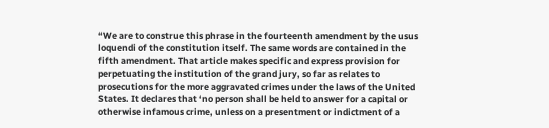“We are to construe this phrase in the fourteenth amendment by the usus loquendi of the constitution itself. The same words are contained in the fifth amendment. That article makes specific and express provision for perpetuating the institution of the grand jury, so far as relates to prosecutions for the more aggravated crimes under the laws of the United States. It declares that ‘no person shall be held to answer for a capital or otherwise infamous crime, unless on a presentment or indictment of a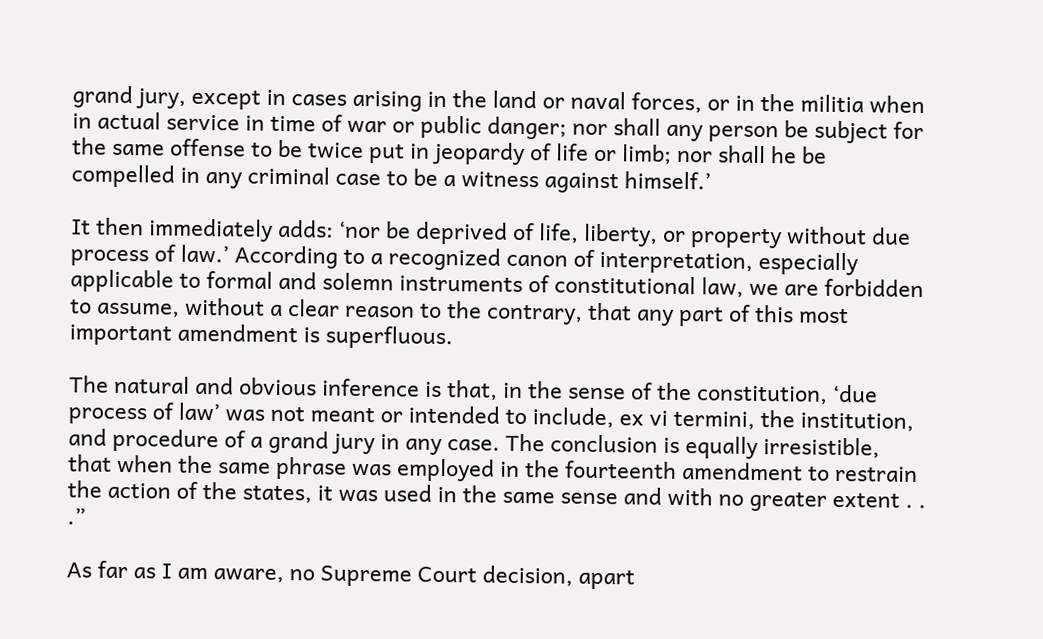grand jury, except in cases arising in the land or naval forces, or in the militia when in actual service in time of war or public danger; nor shall any person be subject for the same offense to be twice put in jeopardy of life or limb; nor shall he be compelled in any criminal case to be a witness against himself.’

It then immediately adds: ‘nor be deprived of life, liberty, or property without due process of law.’ According to a recognized canon of interpretation, especially applicable to formal and solemn instruments of constitutional law, we are forbidden to assume, without a clear reason to the contrary, that any part of this most important amendment is superfluous.

The natural and obvious inference is that, in the sense of the constitution, ‘due process of law’ was not meant or intended to include, ex vi termini, the institution, and procedure of a grand jury in any case. The conclusion is equally irresistible, that when the same phrase was employed in the fourteenth amendment to restrain the action of the states, it was used in the same sense and with no greater extent . . .”

As far as I am aware, no Supreme Court decision, apart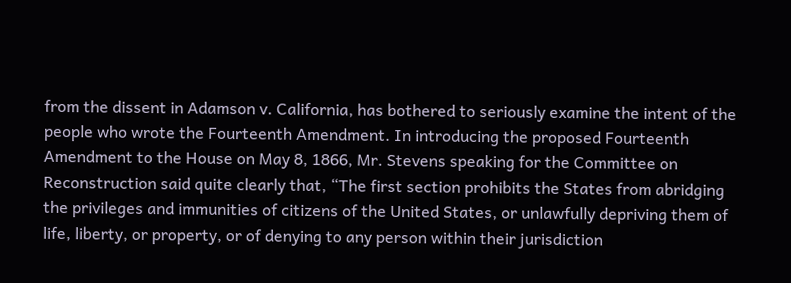from the dissent in Adamson v. California, has bothered to seriously examine the intent of the people who wrote the Fourteenth Amendment. In introducing the proposed Fourteenth Amendment to the House on May 8, 1866, Mr. Stevens speaking for the Committee on Reconstruction said quite clearly that, “The first section prohibits the States from abridging the privileges and immunities of citizens of the United States, or unlawfully depriving them of life, liberty, or property, or of denying to any person within their jurisdiction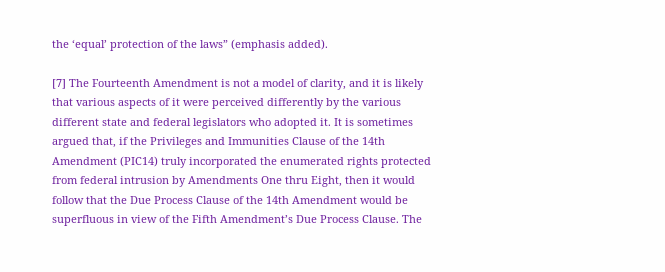the ‘equal’ protection of the laws” (emphasis added).

[7] The Fourteenth Amendment is not a model of clarity, and it is likely that various aspects of it were perceived differently by the various different state and federal legislators who adopted it. It is sometimes argued that, if the Privileges and Immunities Clause of the 14th Amendment (PIC14) truly incorporated the enumerated rights protected from federal intrusion by Amendments One thru Eight, then it would follow that the Due Process Clause of the 14th Amendment would be superfluous in view of the Fifth Amendment’s Due Process Clause. The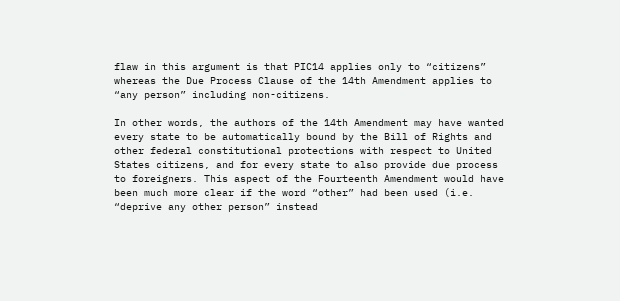flaw in this argument is that PIC14 applies only to “citizens” whereas the Due Process Clause of the 14th Amendment applies to “any person” including non-citizens.

In other words, the authors of the 14th Amendment may have wanted every state to be automatically bound by the Bill of Rights and other federal constitutional protections with respect to United States citizens, and for every state to also provide due process to foreigners. This aspect of the Fourteenth Amendment would have been much more clear if the word “other” had been used (i.e. “deprive any other person” instead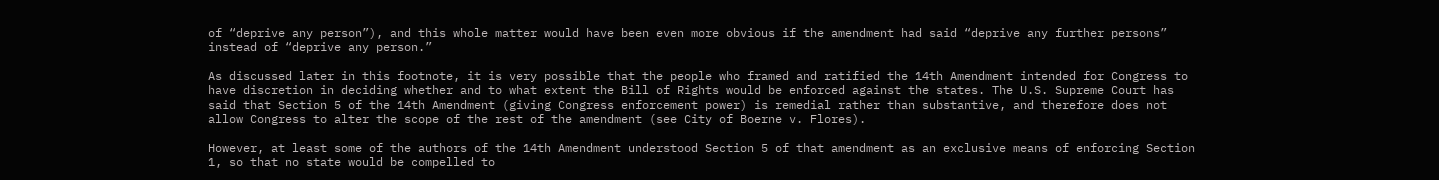of “deprive any person”), and this whole matter would have been even more obvious if the amendment had said “deprive any further persons” instead of “deprive any person.”

As discussed later in this footnote, it is very possible that the people who framed and ratified the 14th Amendment intended for Congress to have discretion in deciding whether and to what extent the Bill of Rights would be enforced against the states. The U.S. Supreme Court has said that Section 5 of the 14th Amendment (giving Congress enforcement power) is remedial rather than substantive, and therefore does not allow Congress to alter the scope of the rest of the amendment (see City of Boerne v. Flores).

However, at least some of the authors of the 14th Amendment understood Section 5 of that amendment as an exclusive means of enforcing Section 1, so that no state would be compelled to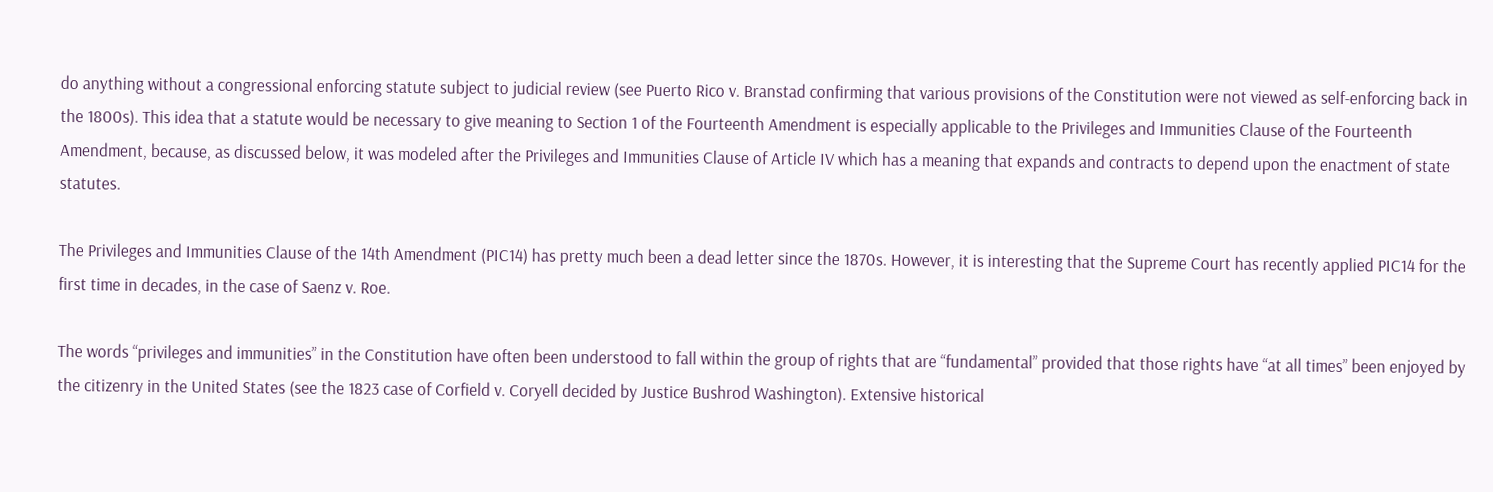do anything without a congressional enforcing statute subject to judicial review (see Puerto Rico v. Branstad confirming that various provisions of the Constitution were not viewed as self-enforcing back in the 1800s). This idea that a statute would be necessary to give meaning to Section 1 of the Fourteenth Amendment is especially applicable to the Privileges and Immunities Clause of the Fourteenth Amendment, because, as discussed below, it was modeled after the Privileges and Immunities Clause of Article IV which has a meaning that expands and contracts to depend upon the enactment of state statutes.

The Privileges and Immunities Clause of the 14th Amendment (PIC14) has pretty much been a dead letter since the 1870s. However, it is interesting that the Supreme Court has recently applied PIC14 for the first time in decades, in the case of Saenz v. Roe.

The words “privileges and immunities” in the Constitution have often been understood to fall within the group of rights that are “fundamental” provided that those rights have “at all times” been enjoyed by the citizenry in the United States (see the 1823 case of Corfield v. Coryell decided by Justice Bushrod Washington). Extensive historical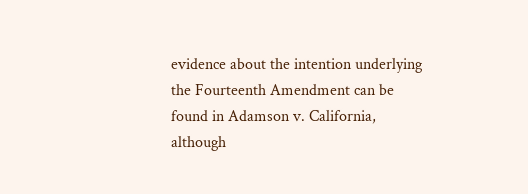evidence about the intention underlying the Fourteenth Amendment can be found in Adamson v. California, although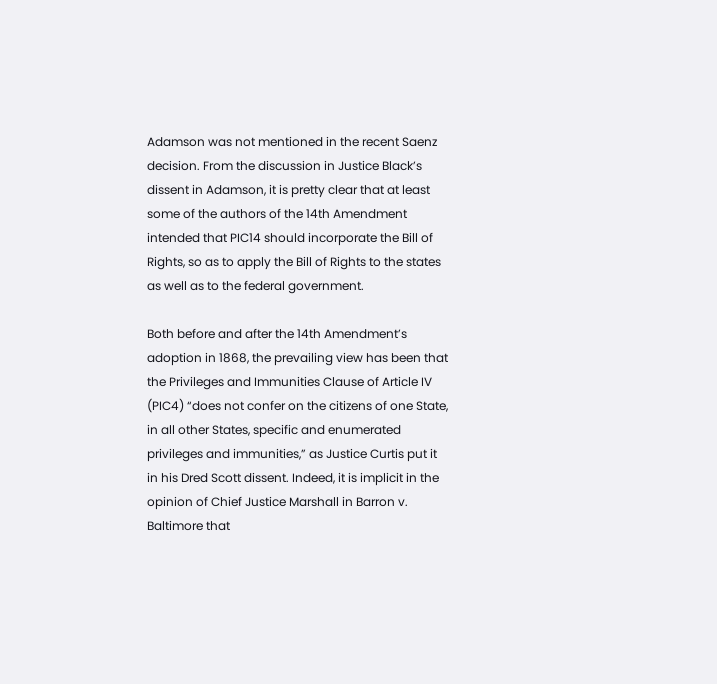Adamson was not mentioned in the recent Saenz decision. From the discussion in Justice Black’s dissent in Adamson, it is pretty clear that at least some of the authors of the 14th Amendment intended that PIC14 should incorporate the Bill of Rights, so as to apply the Bill of Rights to the states as well as to the federal government.

Both before and after the 14th Amendment’s adoption in 1868, the prevailing view has been that the Privileges and Immunities Clause of Article IV (PIC4) “does not confer on the citizens of one State, in all other States, specific and enumerated privileges and immunities,” as Justice Curtis put it in his Dred Scott dissent. Indeed, it is implicit in the opinion of Chief Justice Marshall in Barron v. Baltimore that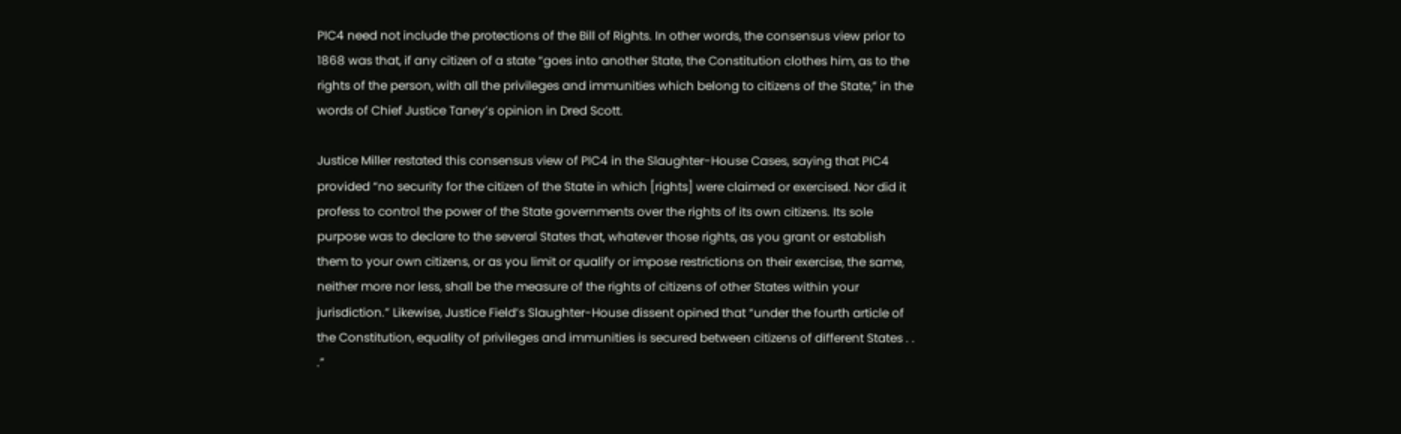PIC4 need not include the protections of the Bill of Rights. In other words, the consensus view prior to 1868 was that, if any citizen of a state “goes into another State, the Constitution clothes him, as to the rights of the person, with all the privileges and immunities which belong to citizens of the State,” in the words of Chief Justice Taney’s opinion in Dred Scott.

Justice Miller restated this consensus view of PIC4 in the Slaughter-House Cases, saying that PIC4 provided “no security for the citizen of the State in which [rights] were claimed or exercised. Nor did it profess to control the power of the State governments over the rights of its own citizens. Its sole purpose was to declare to the several States that, whatever those rights, as you grant or establish them to your own citizens, or as you limit or qualify or impose restrictions on their exercise, the same, neither more nor less, shall be the measure of the rights of citizens of other States within your jurisdiction.” Likewise, Justice Field’s Slaughter-House dissent opined that “under the fourth article of the Constitution, equality of privileges and immunities is secured between citizens of different States . . .”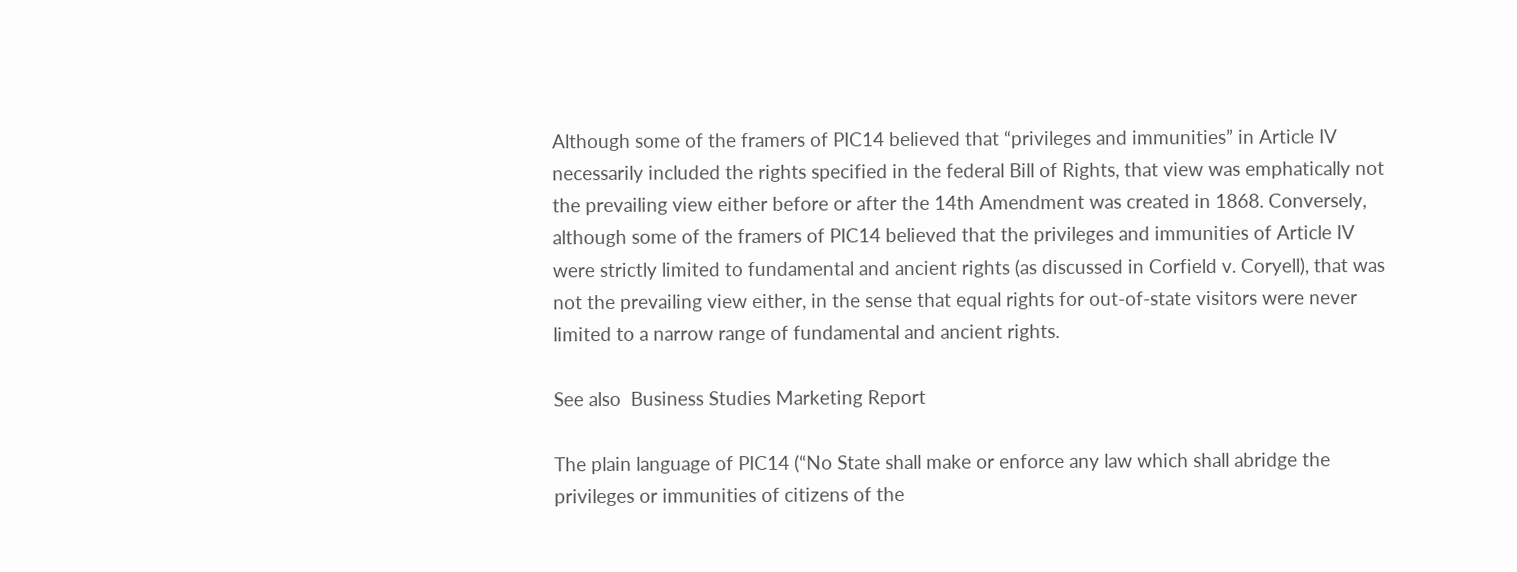Although some of the framers of PIC14 believed that “privileges and immunities” in Article IV necessarily included the rights specified in the federal Bill of Rights, that view was emphatically not the prevailing view either before or after the 14th Amendment was created in 1868. Conversely, although some of the framers of PIC14 believed that the privileges and immunities of Article IV were strictly limited to fundamental and ancient rights (as discussed in Corfield v. Coryell), that was not the prevailing view either, in the sense that equal rights for out-of-state visitors were never limited to a narrow range of fundamental and ancient rights.

See also  Business Studies Marketing Report

The plain language of PIC14 (“No State shall make or enforce any law which shall abridge the privileges or immunities of citizens of the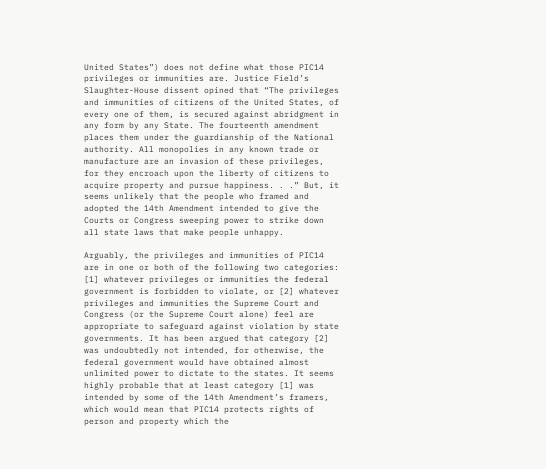United States”) does not define what those PIC14 privileges or immunities are. Justice Field’s Slaughter-House dissent opined that “The privileges and immunities of citizens of the United States, of every one of them, is secured against abridgment in any form by any State. The fourteenth amendment places them under the guardianship of the National authority. All monopolies in any known trade or manufacture are an invasion of these privileges, for they encroach upon the liberty of citizens to acquire property and pursue happiness. . .” But, it seems unlikely that the people who framed and adopted the 14th Amendment intended to give the Courts or Congress sweeping power to strike down all state laws that make people unhappy.

Arguably, the privileges and immunities of PIC14 are in one or both of the following two categories: [1] whatever privileges or immunities the federal government is forbidden to violate, or [2] whatever privileges and immunities the Supreme Court and Congress (or the Supreme Court alone) feel are appropriate to safeguard against violation by state governments. It has been argued that category [2] was undoubtedly not intended, for otherwise, the federal government would have obtained almost unlimited power to dictate to the states. It seems highly probable that at least category [1] was intended by some of the 14th Amendment’s framers, which would mean that PIC14 protects rights of person and property which the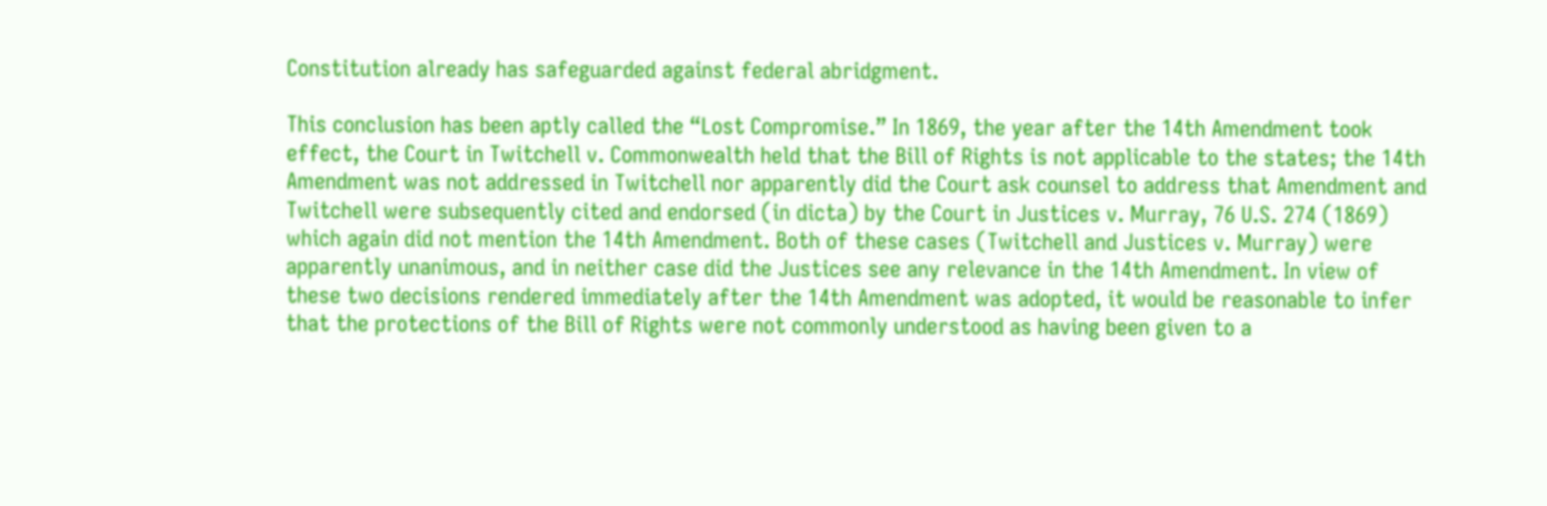Constitution already has safeguarded against federal abridgment.

This conclusion has been aptly called the “Lost Compromise.” In 1869, the year after the 14th Amendment took effect, the Court in Twitchell v. Commonwealth held that the Bill of Rights is not applicable to the states; the 14th Amendment was not addressed in Twitchell nor apparently did the Court ask counsel to address that Amendment and Twitchell were subsequently cited and endorsed (in dicta) by the Court in Justices v. Murray, 76 U.S. 274 (1869) which again did not mention the 14th Amendment. Both of these cases (Twitchell and Justices v. Murray) were apparently unanimous, and in neither case did the Justices see any relevance in the 14th Amendment. In view of these two decisions rendered immediately after the 14th Amendment was adopted, it would be reasonable to infer that the protections of the Bill of Rights were not commonly understood as having been given to a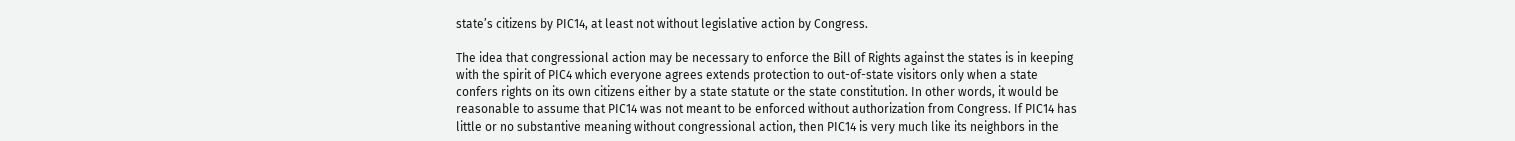state’s citizens by PIC14, at least not without legislative action by Congress.

The idea that congressional action may be necessary to enforce the Bill of Rights against the states is in keeping with the spirit of PIC4 which everyone agrees extends protection to out-of-state visitors only when a state confers rights on its own citizens either by a state statute or the state constitution. In other words, it would be reasonable to assume that PIC14 was not meant to be enforced without authorization from Congress. If PIC14 has little or no substantive meaning without congressional action, then PIC14 is very much like its neighbors in the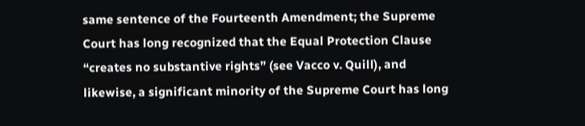same sentence of the Fourteenth Amendment; the Supreme Court has long recognized that the Equal Protection Clause “creates no substantive rights” (see Vacco v. Quill), and likewise, a significant minority of the Supreme Court has long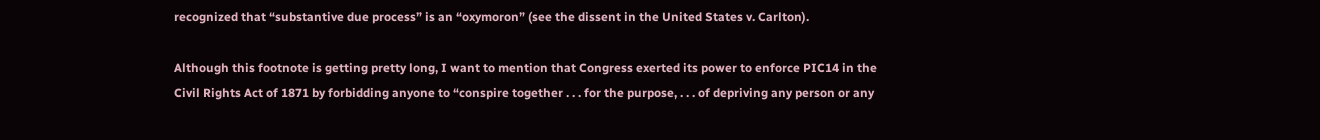recognized that “substantive due process” is an “oxymoron” (see the dissent in the United States v. Carlton).

Although this footnote is getting pretty long, I want to mention that Congress exerted its power to enforce PIC14 in the Civil Rights Act of 1871 by forbidding anyone to “conspire together . . . for the purpose, . . . of depriving any person or any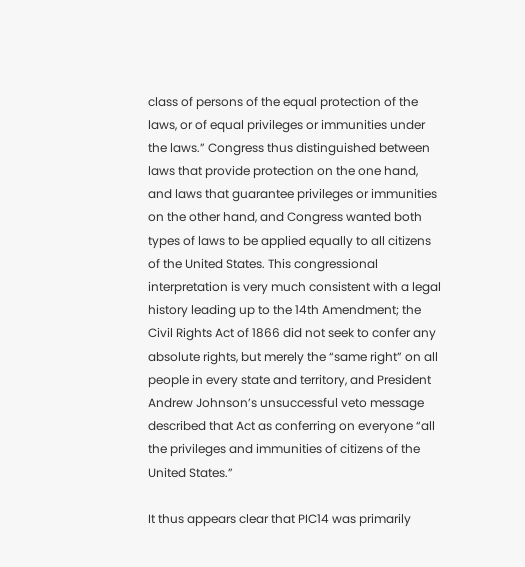class of persons of the equal protection of the laws, or of equal privileges or immunities under the laws.” Congress thus distinguished between laws that provide protection on the one hand, and laws that guarantee privileges or immunities on the other hand, and Congress wanted both types of laws to be applied equally to all citizens of the United States. This congressional interpretation is very much consistent with a legal history leading up to the 14th Amendment; the Civil Rights Act of 1866 did not seek to confer any absolute rights, but merely the “same right” on all people in every state and territory, and President Andrew Johnson’s unsuccessful veto message described that Act as conferring on everyone “all the privileges and immunities of citizens of the United States.”

It thus appears clear that PIC14 was primarily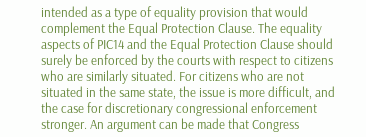intended as a type of equality provision that would complement the Equal Protection Clause. The equality aspects of PIC14 and the Equal Protection Clause should surely be enforced by the courts with respect to citizens who are similarly situated. For citizens who are not situated in the same state, the issue is more difficult, and the case for discretionary congressional enforcement stronger. An argument can be made that Congress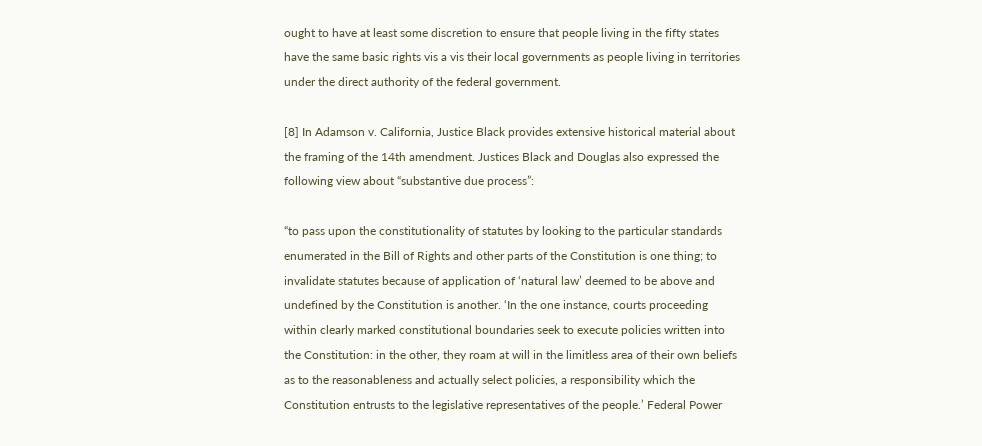ought to have at least some discretion to ensure that people living in the fifty states have the same basic rights vis a vis their local governments as people living in territories under the direct authority of the federal government.

[8] In Adamson v. California, Justice Black provides extensive historical material about the framing of the 14th amendment. Justices Black and Douglas also expressed the following view about “substantive due process”:

“to pass upon the constitutionality of statutes by looking to the particular standards enumerated in the Bill of Rights and other parts of the Constitution is one thing; to invalidate statutes because of application of ‘natural law’ deemed to be above and undefined by the Constitution is another. ‘In the one instance, courts proceeding within clearly marked constitutional boundaries seek to execute policies written into the Constitution: in the other, they roam at will in the limitless area of their own beliefs as to the reasonableness and actually select policies, a responsibility which the Constitution entrusts to the legislative representatives of the people.’ Federal Power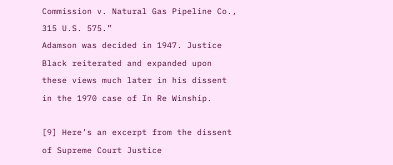Commission v. Natural Gas Pipeline Co., 315 U.S. 575.”
Adamson was decided in 1947. Justice Black reiterated and expanded upon these views much later in his dissent in the 1970 case of In Re Winship.

[9] Here’s an excerpt from the dissent of Supreme Court Justice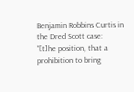Benjamin Robbins Curtis in the Dred Scott case:
“[t]he position, that a prohibition to bring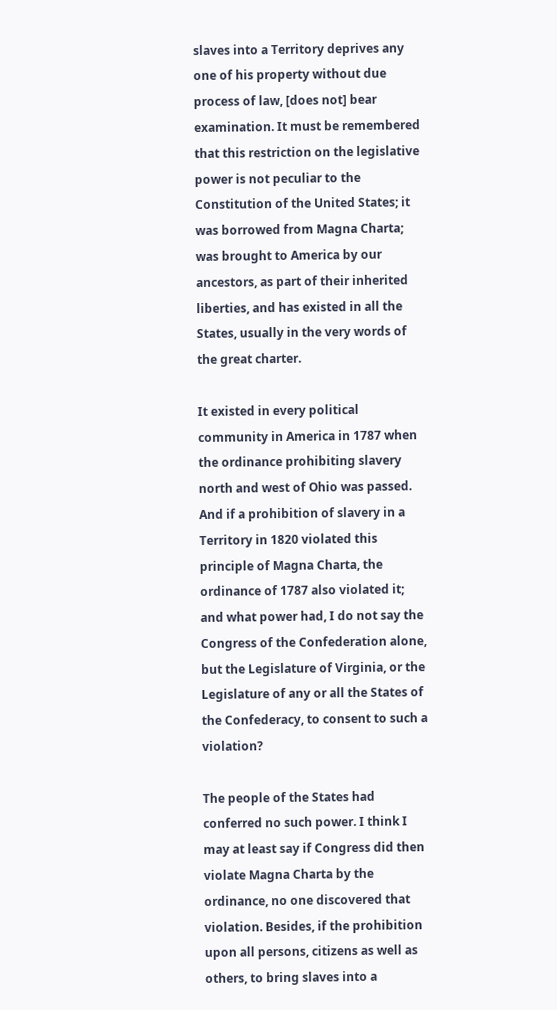slaves into a Territory deprives any one of his property without due process of law, [does not] bear examination. It must be remembered that this restriction on the legislative power is not peculiar to the Constitution of the United States; it was borrowed from Magna Charta; was brought to America by our ancestors, as part of their inherited liberties, and has existed in all the States, usually in the very words of the great charter.

It existed in every political community in America in 1787 when the ordinance prohibiting slavery north and west of Ohio was passed. And if a prohibition of slavery in a Territory in 1820 violated this principle of Magna Charta, the ordinance of 1787 also violated it; and what power had, I do not say the Congress of the Confederation alone, but the Legislature of Virginia, or the Legislature of any or all the States of the Confederacy, to consent to such a violation?

The people of the States had conferred no such power. I think I may at least say if Congress did then violate Magna Charta by the ordinance, no one discovered that violation. Besides, if the prohibition upon all persons, citizens as well as others, to bring slaves into a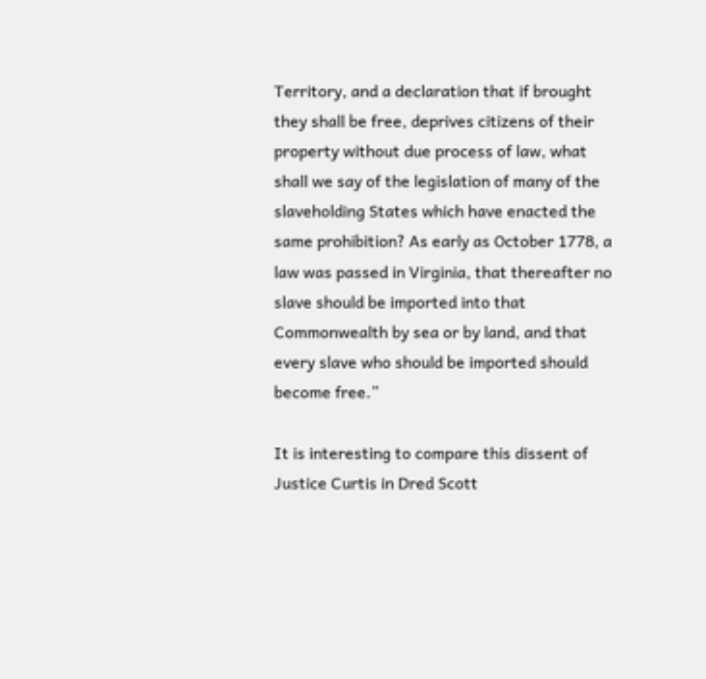Territory, and a declaration that if brought they shall be free, deprives citizens of their property without due process of law, what shall we say of the legislation of many of the slaveholding States which have enacted the same prohibition? As early as October 1778, a law was passed in Virginia, that thereafter no slave should be imported into that Commonwealth by sea or by land, and that every slave who should be imported should become free.”

It is interesting to compare this dissent of Justice Curtis in Dred Scott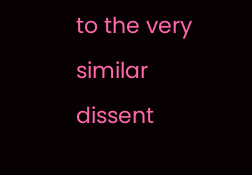to the very similar dissent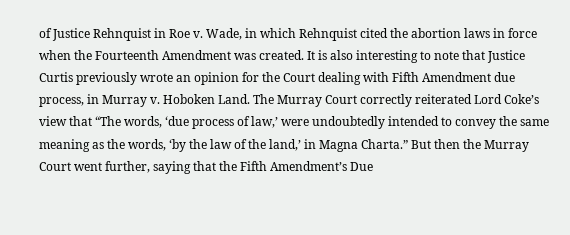of Justice Rehnquist in Roe v. Wade, in which Rehnquist cited the abortion laws in force when the Fourteenth Amendment was created. It is also interesting to note that Justice Curtis previously wrote an opinion for the Court dealing with Fifth Amendment due process, in Murray v. Hoboken Land. The Murray Court correctly reiterated Lord Coke’s view that “The words, ‘due process of law,’ were undoubtedly intended to convey the same meaning as the words, ‘by the law of the land,’ in Magna Charta.” But then the Murray Court went further, saying that the Fifth Amendment’s Due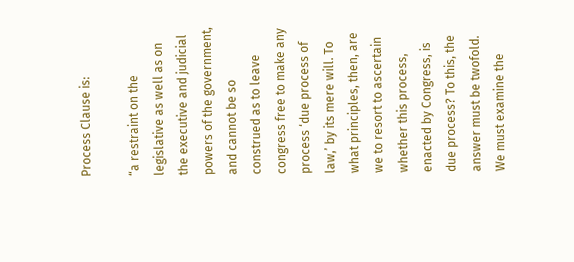Process Clause is:

“a restraint on the legislative as well as on the executive and judicial powers of the government, and cannot be so construed as to leave congress free to make any process ‘due process of law,’ by its mere will. To what principles, then, are we to resort to ascertain whether this process, enacted by Congress, is due process? To this, the answer must be twofold. We must examine the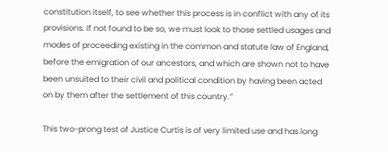constitution itself, to see whether this process is in conflict with any of its provisions. If not found to be so, we must look to those settled usages and modes of proceeding existing in the common and statute law of England, before the emigration of our ancestors, and which are shown not to have been unsuited to their civil and political condition by having been acted on by them after the settlement of this country.”

This two-prong test of Justice Curtis is of very limited use and has long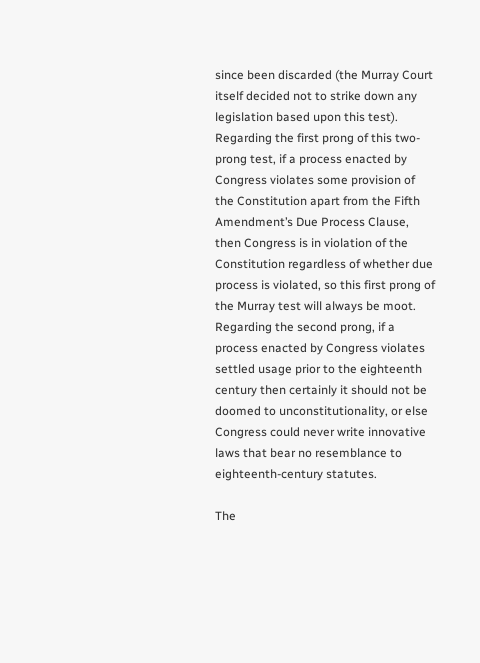since been discarded (the Murray Court itself decided not to strike down any legislation based upon this test). Regarding the first prong of this two-prong test, if a process enacted by Congress violates some provision of the Constitution apart from the Fifth Amendment’s Due Process Clause, then Congress is in violation of the Constitution regardless of whether due process is violated, so this first prong of the Murray test will always be moot. Regarding the second prong, if a process enacted by Congress violates settled usage prior to the eighteenth century then certainly it should not be doomed to unconstitutionality, or else Congress could never write innovative laws that bear no resemblance to eighteenth-century statutes.

The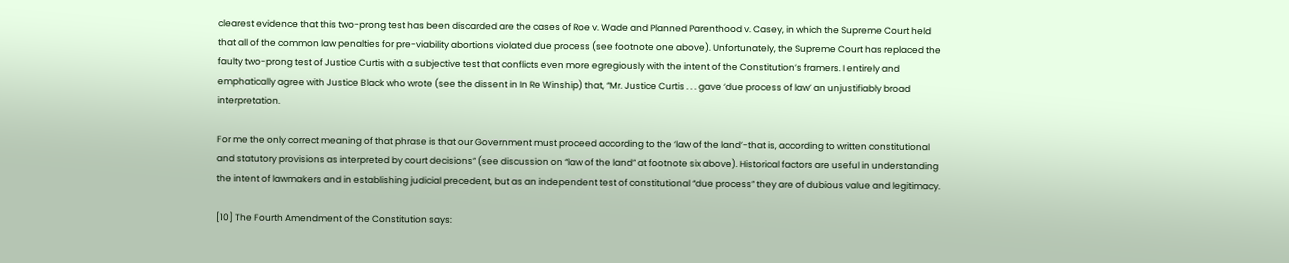clearest evidence that this two-prong test has been discarded are the cases of Roe v. Wade and Planned Parenthood v. Casey, in which the Supreme Court held that all of the common law penalties for pre-viability abortions violated due process (see footnote one above). Unfortunately, the Supreme Court has replaced the faulty two-prong test of Justice Curtis with a subjective test that conflicts even more egregiously with the intent of the Constitution’s framers. I entirely and emphatically agree with Justice Black who wrote (see the dissent in In Re Winship) that, “Mr. Justice Curtis . . . gave ‘due process of law’ an unjustifiably broad interpretation.

For me the only correct meaning of that phrase is that our Government must proceed according to the ‘law of the land’-that is, according to written constitutional and statutory provisions as interpreted by court decisions” (see discussion on “law of the land” at footnote six above). Historical factors are useful in understanding the intent of lawmakers and in establishing judicial precedent, but as an independent test of constitutional “due process” they are of dubious value and legitimacy.

[10] The Fourth Amendment of the Constitution says: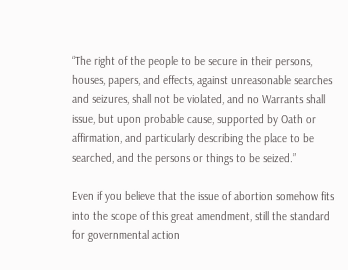“The right of the people to be secure in their persons, houses, papers, and effects, against unreasonable searches and seizures, shall not be violated, and no Warrants shall issue, but upon probable cause, supported by Oath or affirmation, and particularly describing the place to be searched, and the persons or things to be seized.”

Even if you believe that the issue of abortion somehow fits into the scope of this great amendment, still the standard for governmental action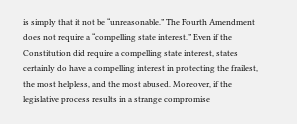is simply that it not be “unreasonable.” The Fourth Amendment does not require a “compelling state interest.” Even if the Constitution did require a compelling state interest, states certainly do have a compelling interest in protecting the frailest, the most helpless, and the most abused. Moreover, if the legislative process results in a strange compromise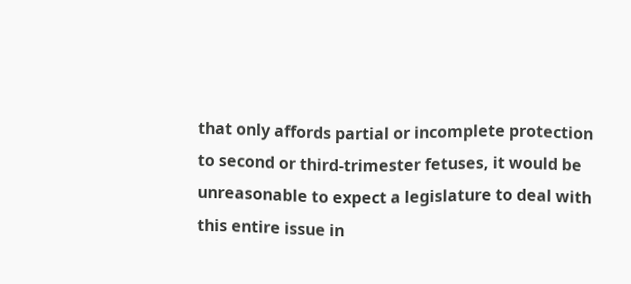that only affords partial or incomplete protection to second or third-trimester fetuses, it would be unreasonable to expect a legislature to deal with this entire issue in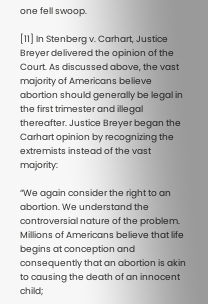one fell swoop.

[11] In Stenberg v. Carhart, Justice Breyer delivered the opinion of the Court. As discussed above, the vast majority of Americans believe abortion should generally be legal in the first trimester and illegal thereafter. Justice Breyer began the Carhart opinion by recognizing the extremists instead of the vast majority:

“We again consider the right to an abortion. We understand the controversial nature of the problem. Millions of Americans believe that life begins at conception and consequently that an abortion is akin to causing the death of an innocent child;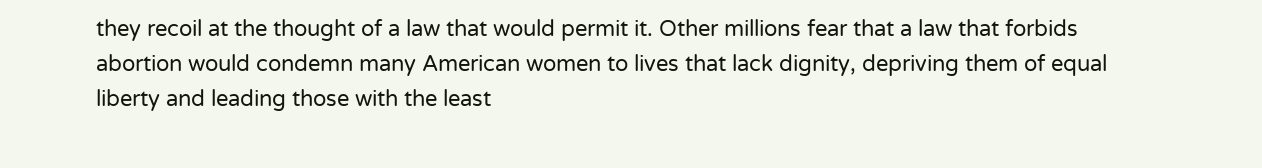they recoil at the thought of a law that would permit it. Other millions fear that a law that forbids abortion would condemn many American women to lives that lack dignity, depriving them of equal liberty and leading those with the least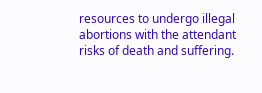resources to undergo illegal abortions with the attendant risks of death and suffering.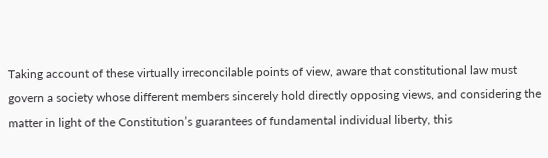Taking account of these virtually irreconcilable points of view, aware that constitutional law must govern a society whose different members sincerely hold directly opposing views, and considering the matter in light of the Constitution’s guarantees of fundamental individual liberty, this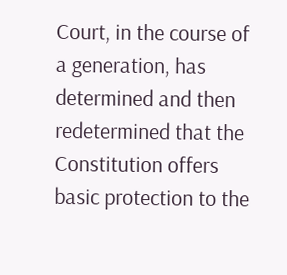Court, in the course of a generation, has determined and then redetermined that the Constitution offers basic protection to the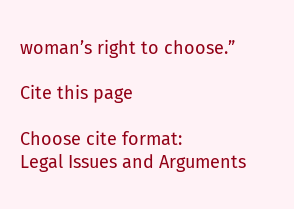woman’s right to choose.”

Cite this page

Choose cite format:
Legal Issues and Arguments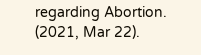regarding Abortion. (2021, Mar 22).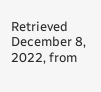Retrieved December 8, 2022, from